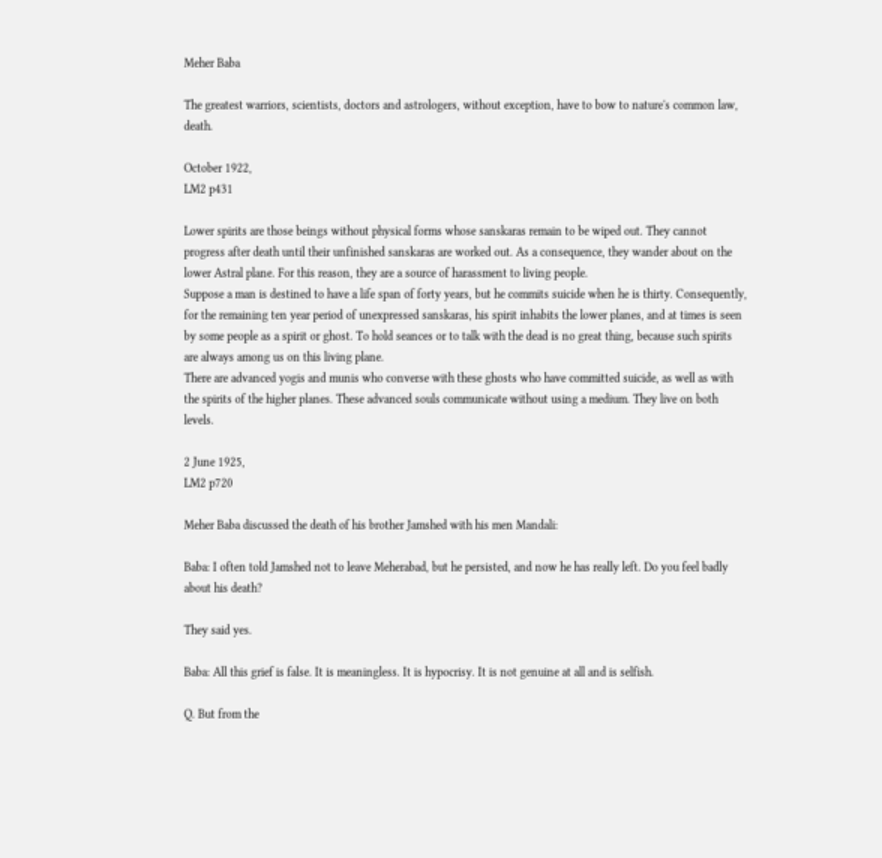Meher Baba

The greatest warriors, scientists, doctors and astrologers, without exception, have to bow to nature's common law, death.

October 1922,
LM2 p431

Lower spirits are those beings without physical forms whose sanskaras remain to be wiped out. They cannot progress after death until their unfinished sanskaras are worked out. As a consequence, they wander about on the lower Astral plane. For this reason, they are a source of harassment to living people.
Suppose a man is destined to have a life span of forty years, but he commits suicide when he is thirty. Consequently, for the remaining ten year period of unexpressed sanskaras, his spirit inhabits the lower planes, and at times is seen by some people as a spirit or ghost. To hold seances or to talk with the dead is no great thing, because such spirits are always among us on this living plane.
There are advanced yogis and munis who converse with these ghosts who have committed suicide, as well as with the spirits of the higher planes. These advanced souls communicate without using a medium. They live on both levels.

2 June 1925,
LM2 p720

Meher Baba discussed the death of his brother Jamshed with his men Mandali:

Baba: I often told Jamshed not to leave Meherabad, but he persisted, and now he has really left. Do you feel badly about his death?

They said yes.

Baba: All this grief is false. It is meaningless. It is hypocrisy. It is not genuine at all and is selfish.

Q. But from the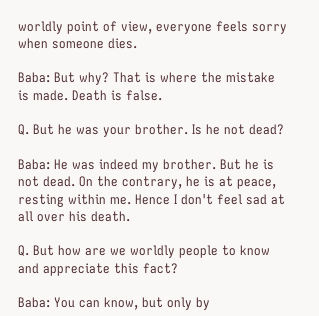worldly point of view, everyone feels sorry when someone dies.

Baba: But why? That is where the mistake is made. Death is false.

Q. But he was your brother. Is he not dead?

Baba: He was indeed my brother. But he is not dead. On the contrary, he is at peace, resting within me. Hence I don't feel sad at all over his death.

Q. But how are we worldly people to know and appreciate this fact?

Baba: You can know, but only by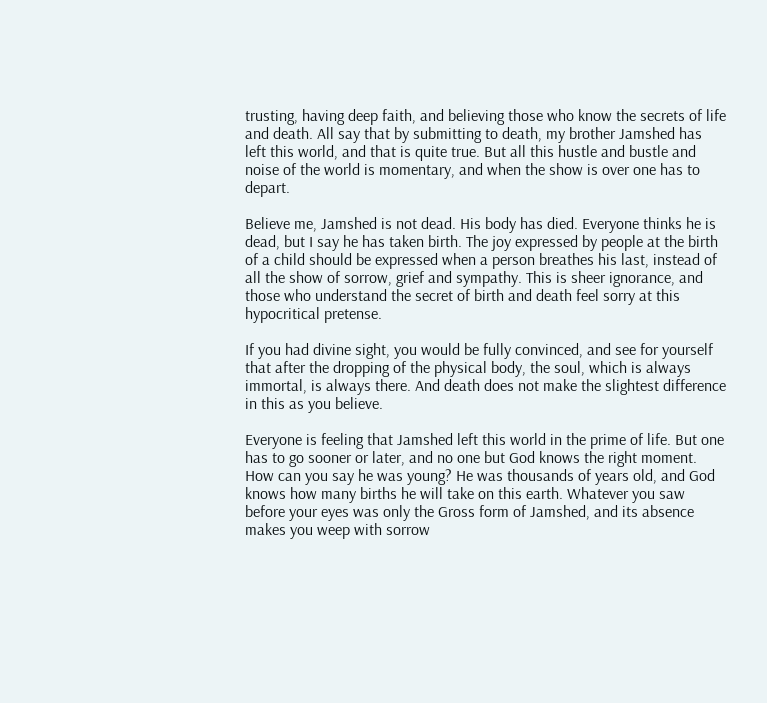trusting, having deep faith, and believing those who know the secrets of life and death. All say that by submitting to death, my brother Jamshed has left this world, and that is quite true. But all this hustle and bustle and noise of the world is momentary, and when the show is over one has to depart.

Believe me, Jamshed is not dead. His body has died. Everyone thinks he is dead, but I say he has taken birth. The joy expressed by people at the birth of a child should be expressed when a person breathes his last, instead of all the show of sorrow, grief and sympathy. This is sheer ignorance, and those who understand the secret of birth and death feel sorry at this hypocritical pretense.

If you had divine sight, you would be fully convinced, and see for yourself that after the dropping of the physical body, the soul, which is always immortal, is always there. And death does not make the slightest difference in this as you believe.

Everyone is feeling that Jamshed left this world in the prime of life. But one has to go sooner or later, and no one but God knows the right moment. How can you say he was young? He was thousands of years old, and God knows how many births he will take on this earth. Whatever you saw before your eyes was only the Gross form of Jamshed, and its absence makes you weep with sorrow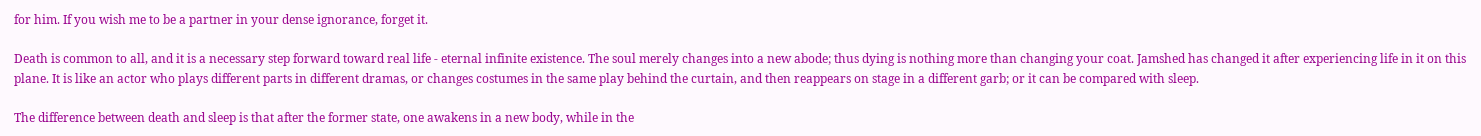for him. If you wish me to be a partner in your dense ignorance, forget it.

Death is common to all, and it is a necessary step forward toward real life - eternal infinite existence. The soul merely changes into a new abode; thus dying is nothing more than changing your coat. Jamshed has changed it after experiencing life in it on this plane. It is like an actor who plays different parts in different dramas, or changes costumes in the same play behind the curtain, and then reappears on stage in a different garb; or it can be compared with sleep.

The difference between death and sleep is that after the former state, one awakens in a new body, while in the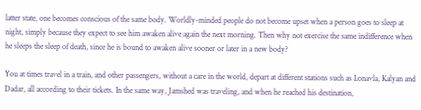latter state, one becomes conscious of the same body. Worldly-minded people do not become upset when a person goes to sleep at night, simply because they expect to see him awaken alive again the next morning. Then why not exercise the same indifference when he sleeps the sleep of death, since he is bound to awaken alive sooner or later in a new body?

You at times travel in a train, and other passengers, without a care in the world, depart at different stations such as Lonavla, Kalyan and Dadar, all according to their tickets. In the same way, Jamshed was traveling, and when he reached his destination,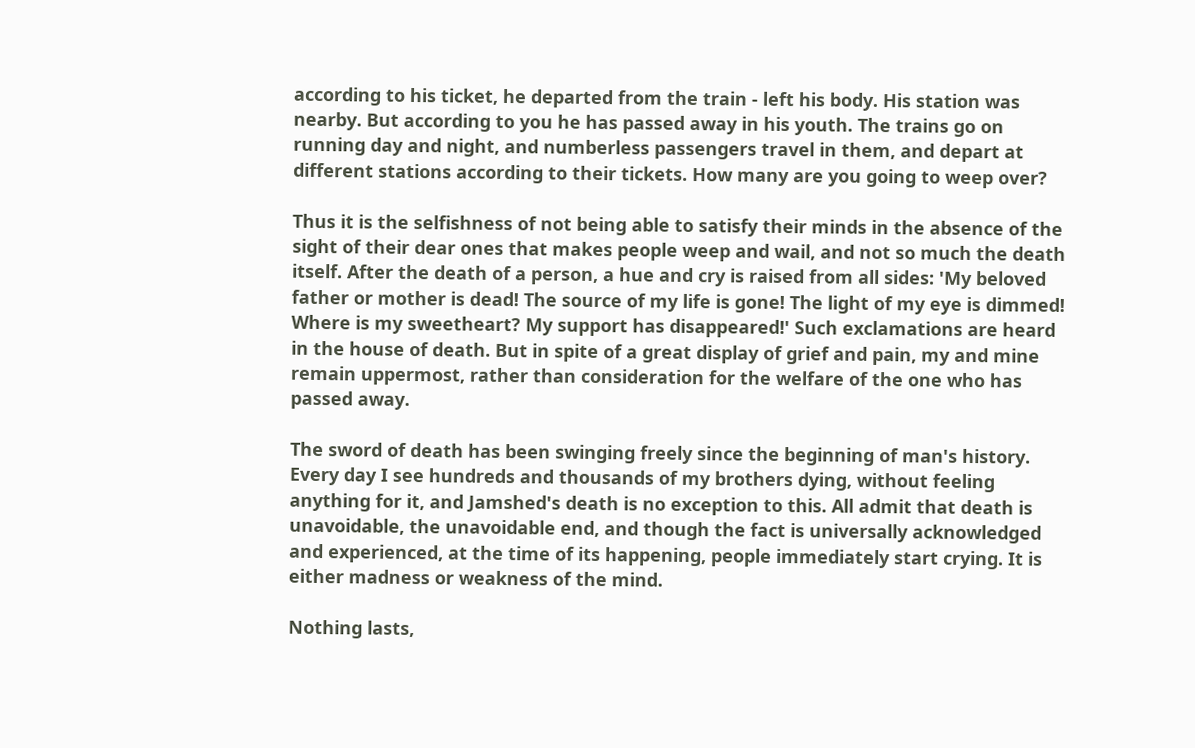according to his ticket, he departed from the train - left his body. His station was nearby. But according to you he has passed away in his youth. The trains go on running day and night, and numberless passengers travel in them, and depart at different stations according to their tickets. How many are you going to weep over?

Thus it is the selfishness of not being able to satisfy their minds in the absence of the sight of their dear ones that makes people weep and wail, and not so much the death itself. After the death of a person, a hue and cry is raised from all sides: 'My beloved father or mother is dead! The source of my life is gone! The light of my eye is dimmed! Where is my sweetheart? My support has disappeared!' Such exclamations are heard in the house of death. But in spite of a great display of grief and pain, my and mine remain uppermost, rather than consideration for the welfare of the one who has passed away.

The sword of death has been swinging freely since the beginning of man's history. Every day I see hundreds and thousands of my brothers dying, without feeling anything for it, and Jamshed's death is no exception to this. All admit that death is unavoidable, the unavoidable end, and though the fact is universally acknowledged and experienced, at the time of its happening, people immediately start crying. It is either madness or weakness of the mind.

Nothing lasts,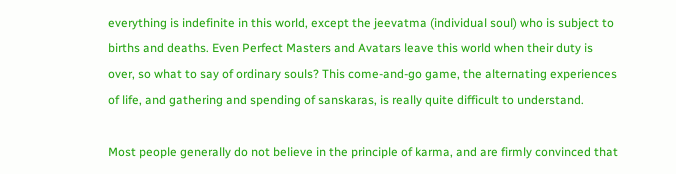everything is indefinite in this world, except the jeevatma (individual soul) who is subject to births and deaths. Even Perfect Masters and Avatars leave this world when their duty is over, so what to say of ordinary souls? This come-and-go game, the alternating experiences of life, and gathering and spending of sanskaras, is really quite difficult to understand.

Most people generally do not believe in the principle of karma, and are firmly convinced that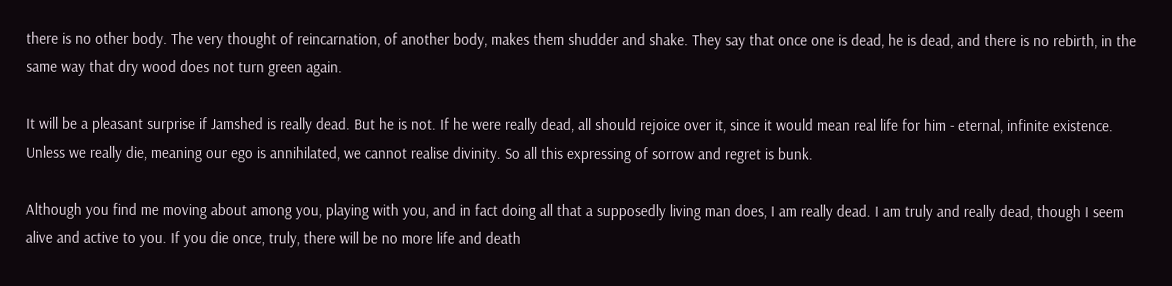there is no other body. The very thought of reincarnation, of another body, makes them shudder and shake. They say that once one is dead, he is dead, and there is no rebirth, in the same way that dry wood does not turn green again.

It will be a pleasant surprise if Jamshed is really dead. But he is not. If he were really dead, all should rejoice over it, since it would mean real life for him - eternal, infinite existence. Unless we really die, meaning our ego is annihilated, we cannot realise divinity. So all this expressing of sorrow and regret is bunk.

Although you find me moving about among you, playing with you, and in fact doing all that a supposedly living man does, I am really dead. I am truly and really dead, though I seem alive and active to you. If you die once, truly, there will be no more life and death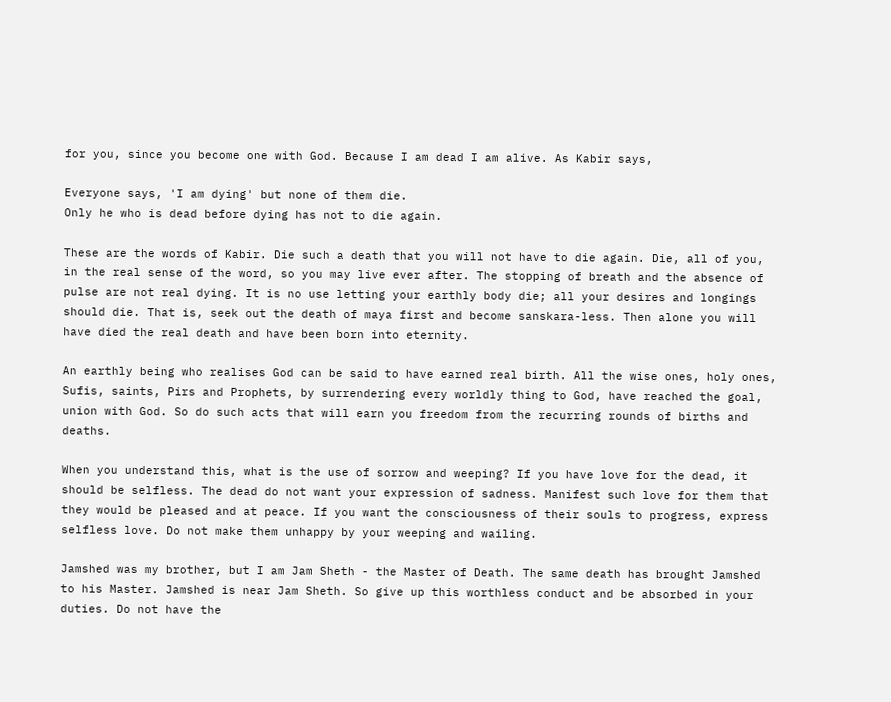for you, since you become one with God. Because I am dead I am alive. As Kabir says,

Everyone says, 'I am dying' but none of them die.
Only he who is dead before dying has not to die again.

These are the words of Kabir. Die such a death that you will not have to die again. Die, all of you, in the real sense of the word, so you may live ever after. The stopping of breath and the absence of pulse are not real dying. It is no use letting your earthly body die; all your desires and longings should die. That is, seek out the death of maya first and become sanskara-less. Then alone you will have died the real death and have been born into eternity.

An earthly being who realises God can be said to have earned real birth. All the wise ones, holy ones, Sufis, saints, Pirs and Prophets, by surrendering every worldly thing to God, have reached the goal, union with God. So do such acts that will earn you freedom from the recurring rounds of births and deaths.

When you understand this, what is the use of sorrow and weeping? If you have love for the dead, it should be selfless. The dead do not want your expression of sadness. Manifest such love for them that they would be pleased and at peace. If you want the consciousness of their souls to progress, express selfless love. Do not make them unhappy by your weeping and wailing.

Jamshed was my brother, but I am Jam Sheth - the Master of Death. The same death has brought Jamshed to his Master. Jamshed is near Jam Sheth. So give up this worthless conduct and be absorbed in your duties. Do not have the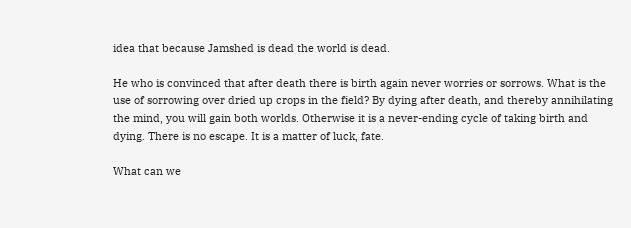idea that because Jamshed is dead the world is dead.

He who is convinced that after death there is birth again never worries or sorrows. What is the use of sorrowing over dried up crops in the field? By dying after death, and thereby annihilating the mind, you will gain both worlds. Otherwise it is a never-ending cycle of taking birth and dying. There is no escape. It is a matter of luck, fate.

What can we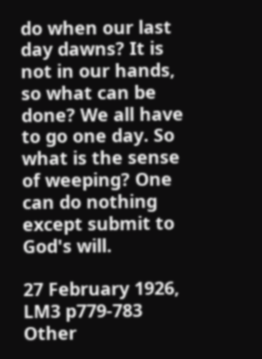do when our last day dawns? It is not in our hands, so what can be done? We all have to go one day. So what is the sense of weeping? One can do nothing except submit to God's will.

27 February 1926,
LM3 p779-783
Other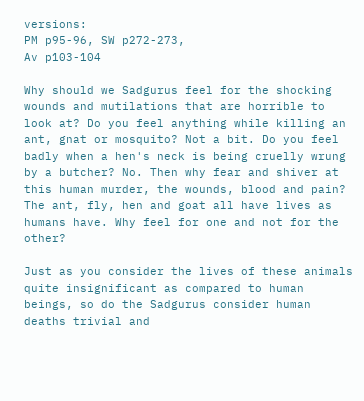versions:
PM p95-96, SW p272-273,
Av p103-104

Why should we Sadgurus feel for the shocking wounds and mutilations that are horrible to look at? Do you feel anything while killing an ant, gnat or mosquito? Not a bit. Do you feel badly when a hen's neck is being cruelly wrung by a butcher? No. Then why fear and shiver at this human murder, the wounds, blood and pain? The ant, fly, hen and goat all have lives as humans have. Why feel for one and not for the other?

Just as you consider the lives of these animals quite insignificant as compared to human beings, so do the Sadgurus consider human deaths trivial and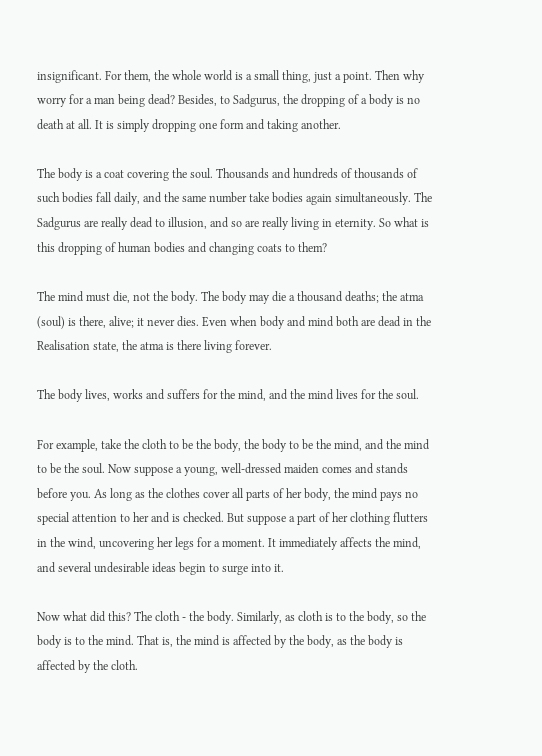insignificant. For them, the whole world is a small thing, just a point. Then why worry for a man being dead? Besides, to Sadgurus, the dropping of a body is no death at all. It is simply dropping one form and taking another.

The body is a coat covering the soul. Thousands and hundreds of thousands of such bodies fall daily, and the same number take bodies again simultaneously. The Sadgurus are really dead to illusion, and so are really living in eternity. So what is this dropping of human bodies and changing coats to them?

The mind must die, not the body. The body may die a thousand deaths; the atma (soul) is there, alive; it never dies. Even when body and mind both are dead in the Realisation state, the atma is there living forever.

The body lives, works and suffers for the mind, and the mind lives for the soul.

For example, take the cloth to be the body, the body to be the mind, and the mind to be the soul. Now suppose a young, well-dressed maiden comes and stands before you. As long as the clothes cover all parts of her body, the mind pays no special attention to her and is checked. But suppose a part of her clothing flutters in the wind, uncovering her legs for a moment. It immediately affects the mind, and several undesirable ideas begin to surge into it.

Now what did this? The cloth - the body. Similarly, as cloth is to the body, so the body is to the mind. That is, the mind is affected by the body, as the body is affected by the cloth.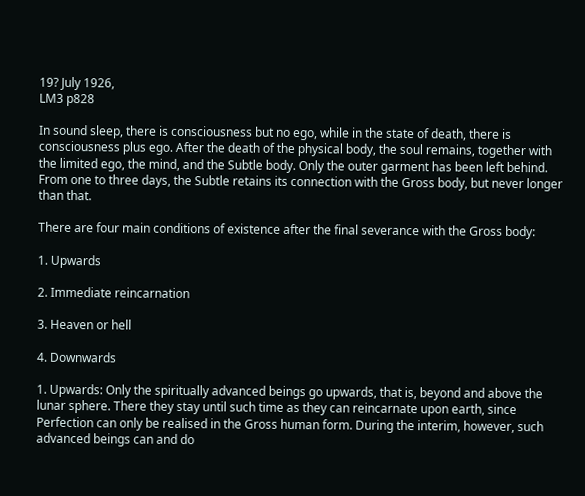19? July 1926,
LM3 p828

In sound sleep, there is consciousness but no ego, while in the state of death, there is consciousness plus ego. After the death of the physical body, the soul remains, together with the limited ego, the mind, and the Subtle body. Only the outer garment has been left behind. From one to three days, the Subtle retains its connection with the Gross body, but never longer than that.

There are four main conditions of existence after the final severance with the Gross body:

1. Upwards

2. Immediate reincarnation

3. Heaven or hell

4. Downwards

1. Upwards: Only the spiritually advanced beings go upwards, that is, beyond and above the lunar sphere. There they stay until such time as they can reincarnate upon earth, since Perfection can only be realised in the Gross human form. During the interim, however, such advanced beings can and do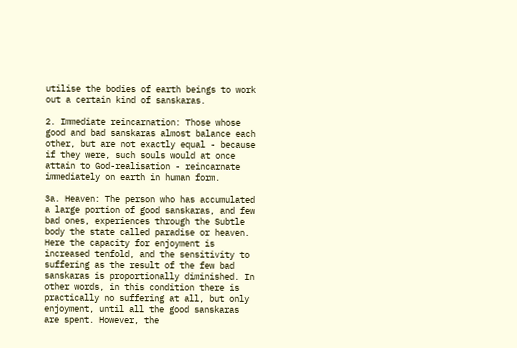utilise the bodies of earth beings to work out a certain kind of sanskaras.

2. Immediate reincarnation: Those whose good and bad sanskaras almost balance each other, but are not exactly equal - because if they were, such souls would at once attain to God-realisation - reincarnate immediately on earth in human form.

3a. Heaven: The person who has accumulated a large portion of good sanskaras, and few bad ones, experiences through the Subtle body the state called paradise or heaven. Here the capacity for enjoyment is increased tenfold, and the sensitivity to suffering as the result of the few bad sanskaras is proportionally diminished. In other words, in this condition there is practically no suffering at all, but only enjoyment, until all the good sanskaras are spent. However, the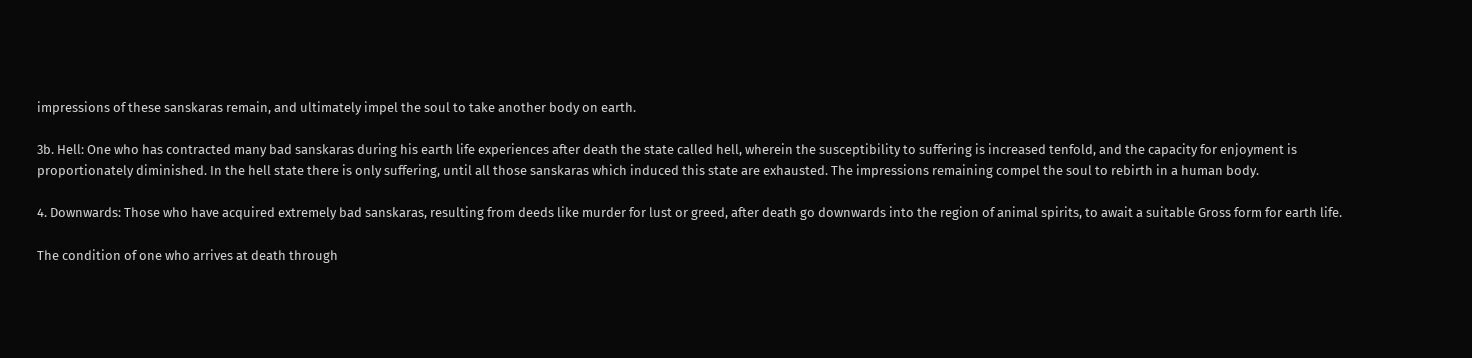impressions of these sanskaras remain, and ultimately impel the soul to take another body on earth.

3b. Hell: One who has contracted many bad sanskaras during his earth life experiences after death the state called hell, wherein the susceptibility to suffering is increased tenfold, and the capacity for enjoyment is proportionately diminished. In the hell state there is only suffering, until all those sanskaras which induced this state are exhausted. The impressions remaining compel the soul to rebirth in a human body.

4. Downwards: Those who have acquired extremely bad sanskaras, resulting from deeds like murder for lust or greed, after death go downwards into the region of animal spirits, to await a suitable Gross form for earth life.

The condition of one who arrives at death through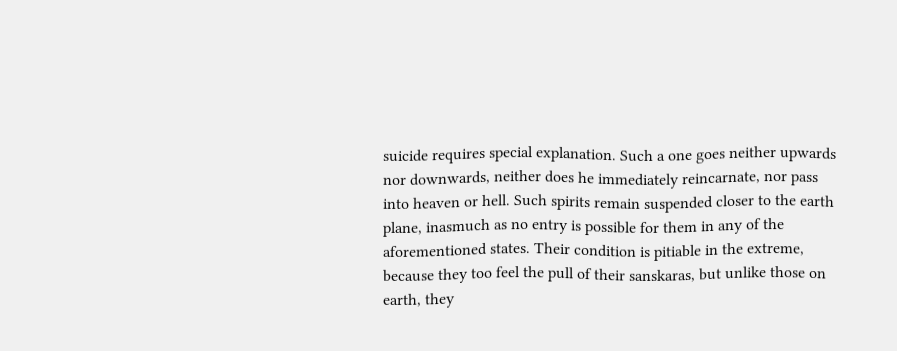suicide requires special explanation. Such a one goes neither upwards nor downwards, neither does he immediately reincarnate, nor pass into heaven or hell. Such spirits remain suspended closer to the earth plane, inasmuch as no entry is possible for them in any of the aforementioned states. Their condition is pitiable in the extreme, because they too feel the pull of their sanskaras, but unlike those on earth, they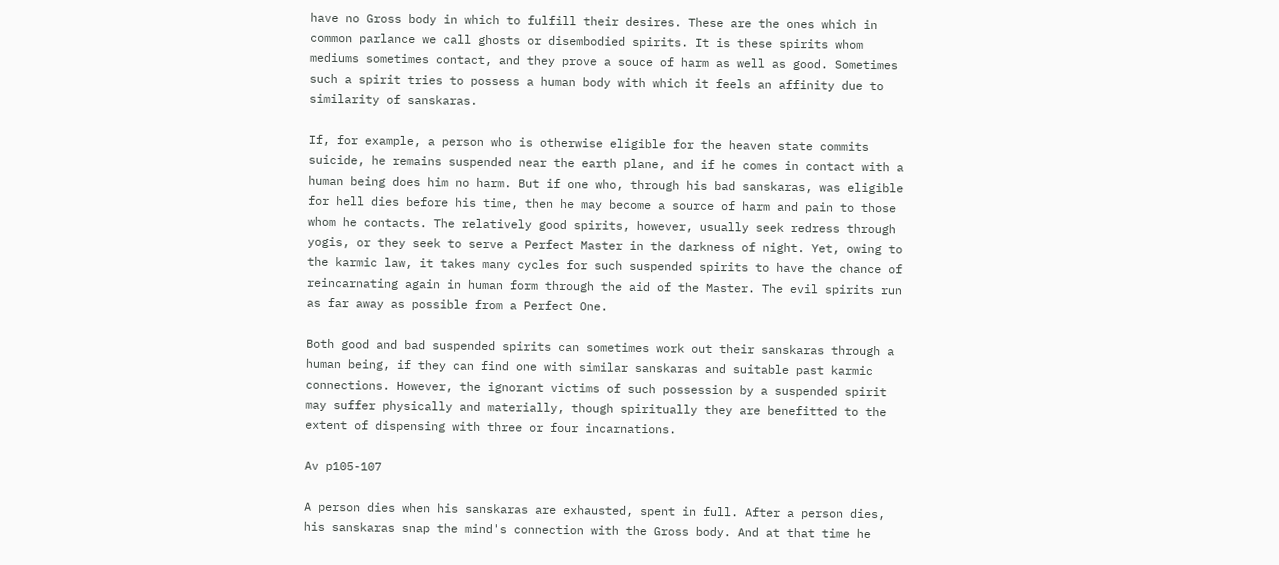have no Gross body in which to fulfill their desires. These are the ones which in common parlance we call ghosts or disembodied spirits. It is these spirits whom mediums sometimes contact, and they prove a souce of harm as well as good. Sometimes such a spirit tries to possess a human body with which it feels an affinity due to similarity of sanskaras.

If, for example, a person who is otherwise eligible for the heaven state commits suicide, he remains suspended near the earth plane, and if he comes in contact with a human being does him no harm. But if one who, through his bad sanskaras, was eligible for hell dies before his time, then he may become a source of harm and pain to those whom he contacts. The relatively good spirits, however, usually seek redress through yogis, or they seek to serve a Perfect Master in the darkness of night. Yet, owing to the karmic law, it takes many cycles for such suspended spirits to have the chance of reincarnating again in human form through the aid of the Master. The evil spirits run as far away as possible from a Perfect One.

Both good and bad suspended spirits can sometimes work out their sanskaras through a human being, if they can find one with similar sanskaras and suitable past karmic connections. However, the ignorant victims of such possession by a suspended spirit may suffer physically and materially, though spiritually they are benefitted to the extent of dispensing with three or four incarnations.

Av p105-107

A person dies when his sanskaras are exhausted, spent in full. After a person dies, his sanskaras snap the mind's connection with the Gross body. And at that time he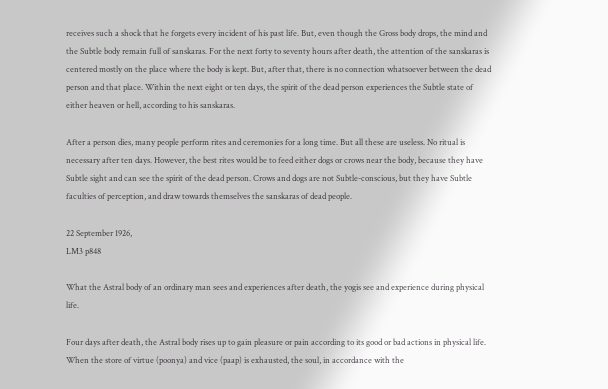receives such a shock that he forgets every incident of his past life. But, even though the Gross body drops, the mind and the Subtle body remain full of sanskaras. For the next forty to seventy hours after death, the attention of the sanskaras is centered mostly on the place where the body is kept. But, after that, there is no connection whatsoever between the dead person and that place. Within the next eight or ten days, the spirit of the dead person experiences the Subtle state of either heaven or hell, according to his sanskaras.

After a person dies, many people perform rites and ceremonies for a long time. But all these are useless. No ritual is necessary after ten days. However, the best rites would be to feed either dogs or crows near the body, because they have Subtle sight and can see the spirit of the dead person. Crows and dogs are not Subtle-conscious, but they have Subtle faculties of perception, and draw towards themselves the sanskaras of dead people.

22 September 1926,
LM3 p848

What the Astral body of an ordinary man sees and experiences after death, the yogis see and experience during physical life.

Four days after death, the Astral body rises up to gain pleasure or pain according to its good or bad actions in physical life. When the store of virtue (poonya) and vice (paap) is exhausted, the soul, in accordance with the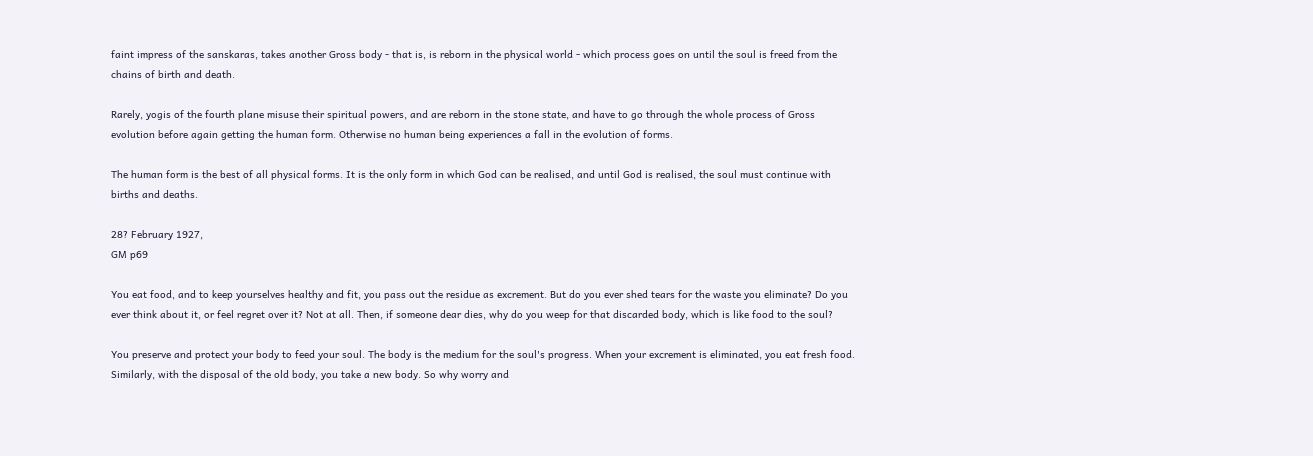faint impress of the sanskaras, takes another Gross body - that is, is reborn in the physical world - which process goes on until the soul is freed from the chains of birth and death.

Rarely, yogis of the fourth plane misuse their spiritual powers, and are reborn in the stone state, and have to go through the whole process of Gross evolution before again getting the human form. Otherwise no human being experiences a fall in the evolution of forms.

The human form is the best of all physical forms. It is the only form in which God can be realised, and until God is realised, the soul must continue with births and deaths.

28? February 1927,
GM p69

You eat food, and to keep yourselves healthy and fit, you pass out the residue as excrement. But do you ever shed tears for the waste you eliminate? Do you ever think about it, or feel regret over it? Not at all. Then, if someone dear dies, why do you weep for that discarded body, which is like food to the soul?

You preserve and protect your body to feed your soul. The body is the medium for the soul's progress. When your excrement is eliminated, you eat fresh food. Similarly, with the disposal of the old body, you take a new body. So why worry and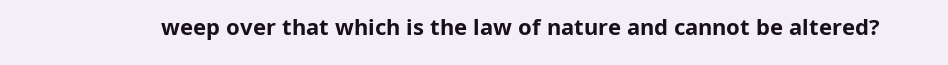weep over that which is the law of nature and cannot be altered?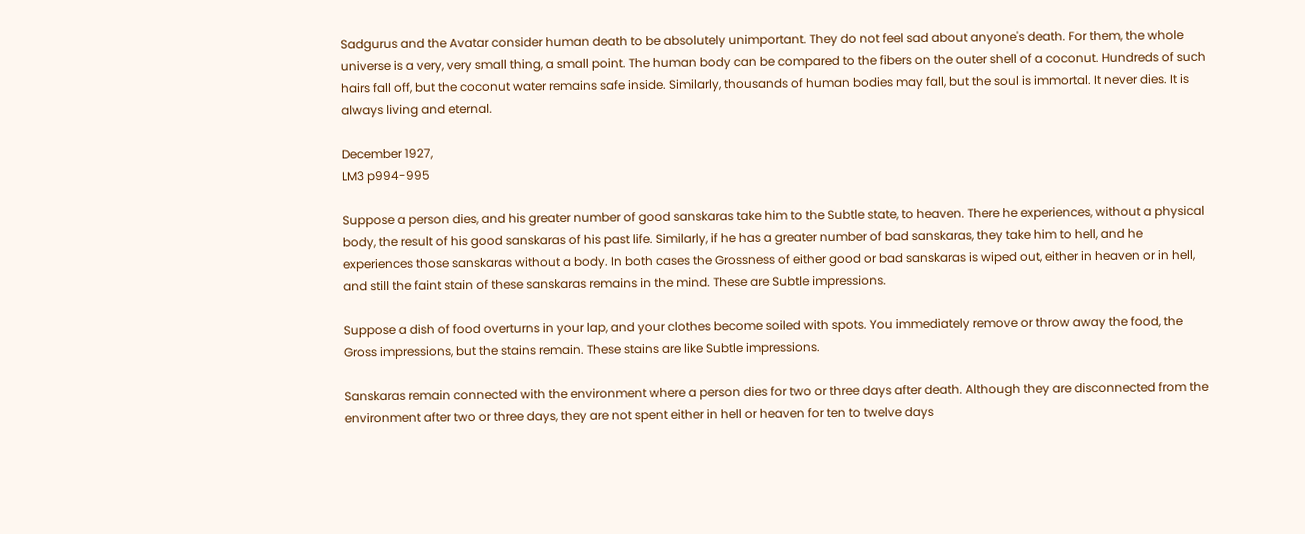Sadgurus and the Avatar consider human death to be absolutely unimportant. They do not feel sad about anyone's death. For them, the whole universe is a very, very small thing, a small point. The human body can be compared to the fibers on the outer shell of a coconut. Hundreds of such hairs fall off, but the coconut water remains safe inside. Similarly, thousands of human bodies may fall, but the soul is immortal. It never dies. It is always living and eternal.

December 1927,
LM3 p994-995

Suppose a person dies, and his greater number of good sanskaras take him to the Subtle state, to heaven. There he experiences, without a physical body, the result of his good sanskaras of his past life. Similarly, if he has a greater number of bad sanskaras, they take him to hell, and he experiences those sanskaras without a body. In both cases the Grossness of either good or bad sanskaras is wiped out, either in heaven or in hell, and still the faint stain of these sanskaras remains in the mind. These are Subtle impressions.

Suppose a dish of food overturns in your lap, and your clothes become soiled with spots. You immediately remove or throw away the food, the Gross impressions, but the stains remain. These stains are like Subtle impressions.

Sanskaras remain connected with the environment where a person dies for two or three days after death. Although they are disconnected from the environment after two or three days, they are not spent either in hell or heaven for ten to twelve days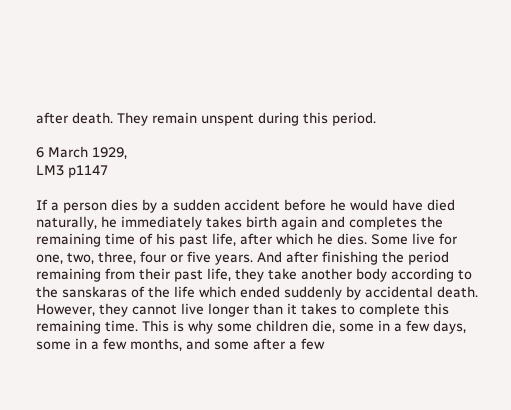after death. They remain unspent during this period.

6 March 1929,
LM3 p1147

If a person dies by a sudden accident before he would have died naturally, he immediately takes birth again and completes the remaining time of his past life, after which he dies. Some live for one, two, three, four or five years. And after finishing the period remaining from their past life, they take another body according to the sanskaras of the life which ended suddenly by accidental death. However, they cannot live longer than it takes to complete this remaining time. This is why some children die, some in a few days, some in a few months, and some after a few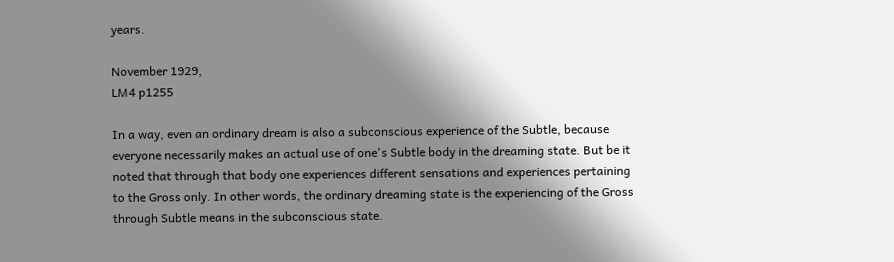years.

November 1929,
LM4 p1255

In a way, even an ordinary dream is also a subconscious experience of the Subtle, because everyone necessarily makes an actual use of one's Subtle body in the dreaming state. But be it noted that through that body one experiences different sensations and experiences pertaining to the Gross only. In other words, the ordinary dreaming state is the experiencing of the Gross through Subtle means in the subconscious state.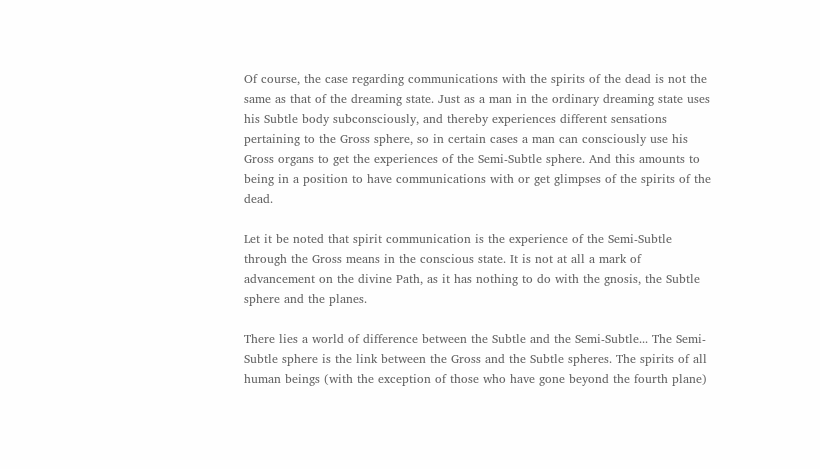Of course, the case regarding communications with the spirits of the dead is not the same as that of the dreaming state. Just as a man in the ordinary dreaming state uses his Subtle body subconsciously, and thereby experiences different sensations pertaining to the Gross sphere, so in certain cases a man can consciously use his Gross organs to get the experiences of the Semi-Subtle sphere. And this amounts to being in a position to have communications with or get glimpses of the spirits of the dead.

Let it be noted that spirit communication is the experience of the Semi-Subtle through the Gross means in the conscious state. It is not at all a mark of advancement on the divine Path, as it has nothing to do with the gnosis, the Subtle sphere and the planes.

There lies a world of difference between the Subtle and the Semi-Subtle... The Semi-Subtle sphere is the link between the Gross and the Subtle spheres. The spirits of all human beings (with the exception of those who have gone beyond the fourth plane)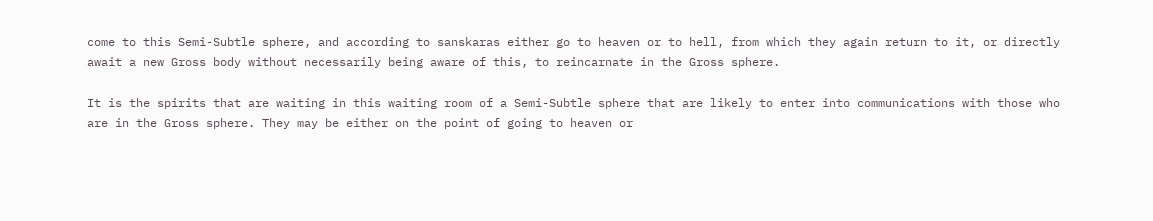come to this Semi-Subtle sphere, and according to sanskaras either go to heaven or to hell, from which they again return to it, or directly await a new Gross body without necessarily being aware of this, to reincarnate in the Gross sphere.

It is the spirits that are waiting in this waiting room of a Semi-Subtle sphere that are likely to enter into communications with those who are in the Gross sphere. They may be either on the point of going to heaven or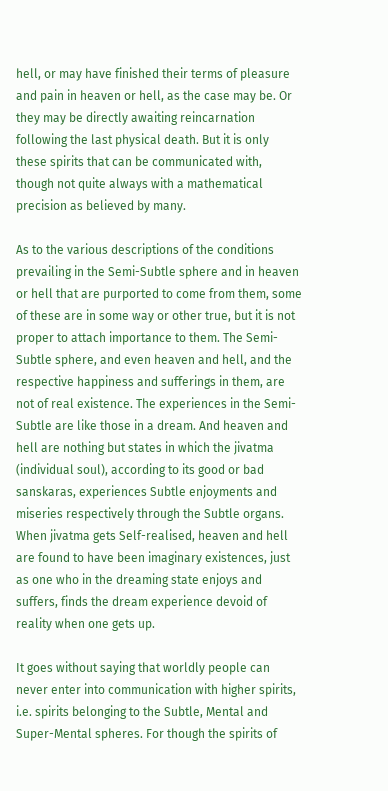hell, or may have finished their terms of pleasure and pain in heaven or hell, as the case may be. Or they may be directly awaiting reincarnation following the last physical death. But it is only these spirits that can be communicated with, though not quite always with a mathematical precision as believed by many.

As to the various descriptions of the conditions prevailing in the Semi-Subtle sphere and in heaven or hell that are purported to come from them, some of these are in some way or other true, but it is not proper to attach importance to them. The Semi-Subtle sphere, and even heaven and hell, and the respective happiness and sufferings in them, are not of real existence. The experiences in the Semi-Subtle are like those in a dream. And heaven and hell are nothing but states in which the jivatma (individual soul), according to its good or bad sanskaras, experiences Subtle enjoyments and miseries respectively through the Subtle organs. When jivatma gets Self-realised, heaven and hell are found to have been imaginary existences, just as one who in the dreaming state enjoys and suffers, finds the dream experience devoid of reality when one gets up.

It goes without saying that worldly people can never enter into communication with higher spirits, i.e. spirits belonging to the Subtle, Mental and Super-Mental spheres. For though the spirits of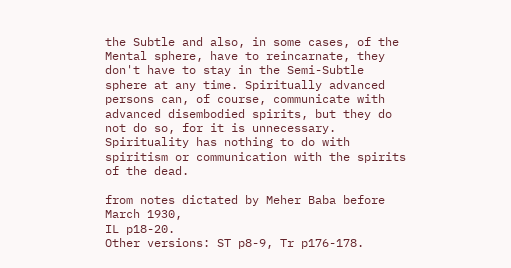the Subtle and also, in some cases, of the Mental sphere, have to reincarnate, they don't have to stay in the Semi-Subtle sphere at any time. Spiritually advanced persons can, of course, communicate with advanced disembodied spirits, but they do not do so, for it is unnecessary. Spirituality has nothing to do with spiritism or communication with the spirits of the dead.

from notes dictated by Meher Baba before March 1930,
IL p18-20.
Other versions: ST p8-9, Tr p176-178.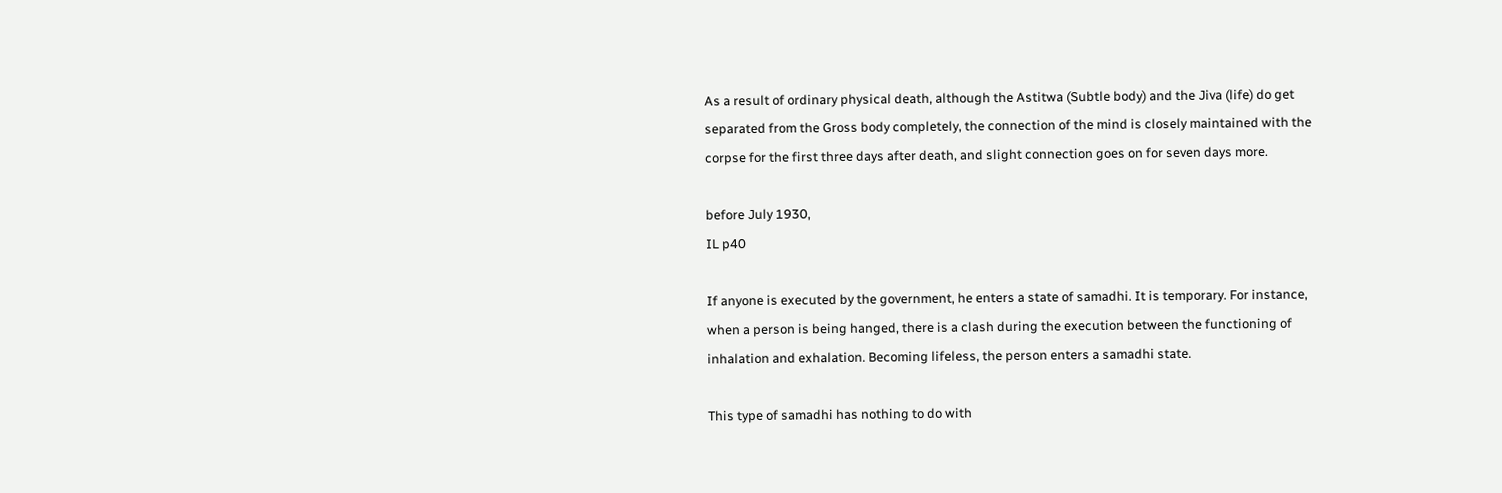As a result of ordinary physical death, although the Astitwa (Subtle body) and the Jiva (life) do get separated from the Gross body completely, the connection of the mind is closely maintained with the corpse for the first three days after death, and slight connection goes on for seven days more.

before July 1930,
IL p40

If anyone is executed by the government, he enters a state of samadhi. It is temporary. For instance, when a person is being hanged, there is a clash during the execution between the functioning of inhalation and exhalation. Becoming lifeless, the person enters a samadhi state.

This type of samadhi has nothing to do with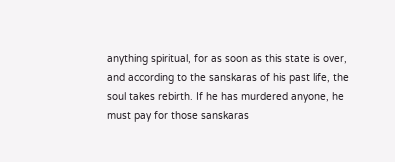anything spiritual, for as soon as this state is over, and according to the sanskaras of his past life, the soul takes rebirth. If he has murdered anyone, he must pay for those sanskaras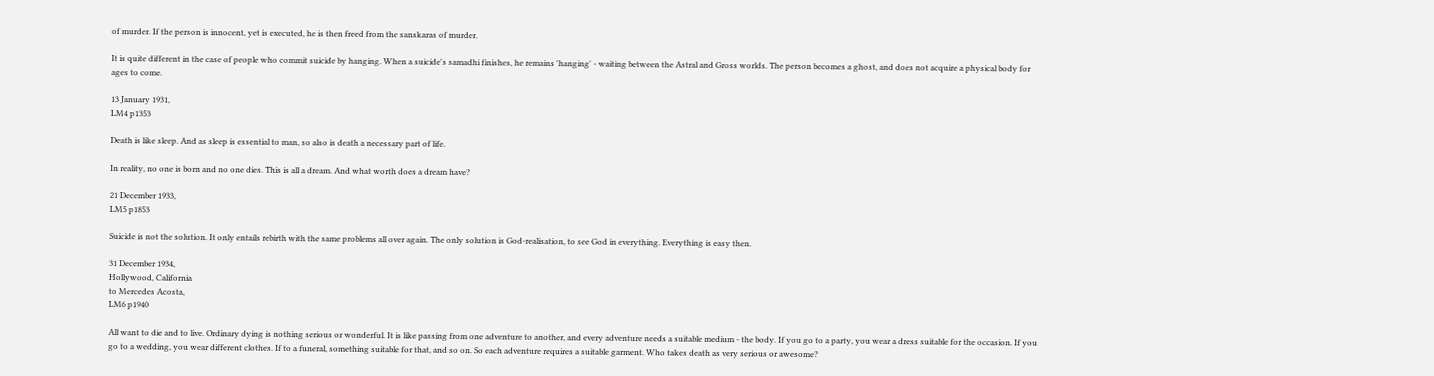of murder. If the person is innocent, yet is executed, he is then freed from the sanskaras of murder.

It is quite different in the case of people who commit suicide by hanging. When a suicide's samadhi finishes, he remains 'hanging' - waiting between the Astral and Gross worlds. The person becomes a ghost, and does not acquire a physical body for ages to come.

13 January 1931,
LM4 p1353

Death is like sleep. And as sleep is essential to man, so also is death a necessary part of life.

In reality, no one is born and no one dies. This is all a dream. And what worth does a dream have?

21 December 1933,
LM5 p1853

Suicide is not the solution. It only entails rebirth with the same problems all over again. The only solution is God-realisation, to see God in everything. Everything is easy then.

31 December 1934,
Hollywood, California
to Mercedes Acosta,
LM6 p1940

All want to die and to live. Ordinary dying is nothing serious or wonderful. It is like passing from one adventure to another, and every adventure needs a suitable medium - the body. If you go to a party, you wear a dress suitable for the occasion. If you go to a wedding, you wear different clothes. If to a funeral, something suitable for that, and so on. So each adventure requires a suitable garment. Who takes death as very serious or awesome?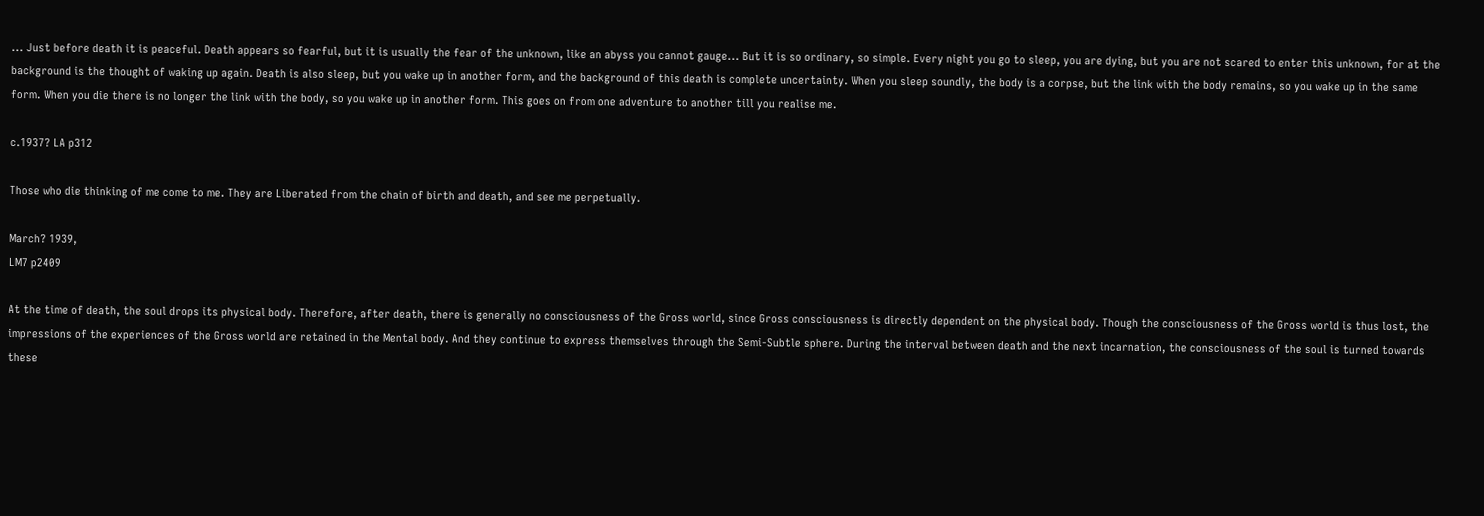... Just before death it is peaceful. Death appears so fearful, but it is usually the fear of the unknown, like an abyss you cannot gauge... But it is so ordinary, so simple. Every night you go to sleep, you are dying, but you are not scared to enter this unknown, for at the background is the thought of waking up again. Death is also sleep, but you wake up in another form, and the background of this death is complete uncertainty. When you sleep soundly, the body is a corpse, but the link with the body remains, so you wake up in the same form. When you die there is no longer the link with the body, so you wake up in another form. This goes on from one adventure to another till you realise me.

c.1937? LA p312

Those who die thinking of me come to me. They are Liberated from the chain of birth and death, and see me perpetually.

March? 1939,
LM7 p2409

At the time of death, the soul drops its physical body. Therefore, after death, there is generally no consciousness of the Gross world, since Gross consciousness is directly dependent on the physical body. Though the consciousness of the Gross world is thus lost, the impressions of the experiences of the Gross world are retained in the Mental body. And they continue to express themselves through the Semi-Subtle sphere. During the interval between death and the next incarnation, the consciousness of the soul is turned towards these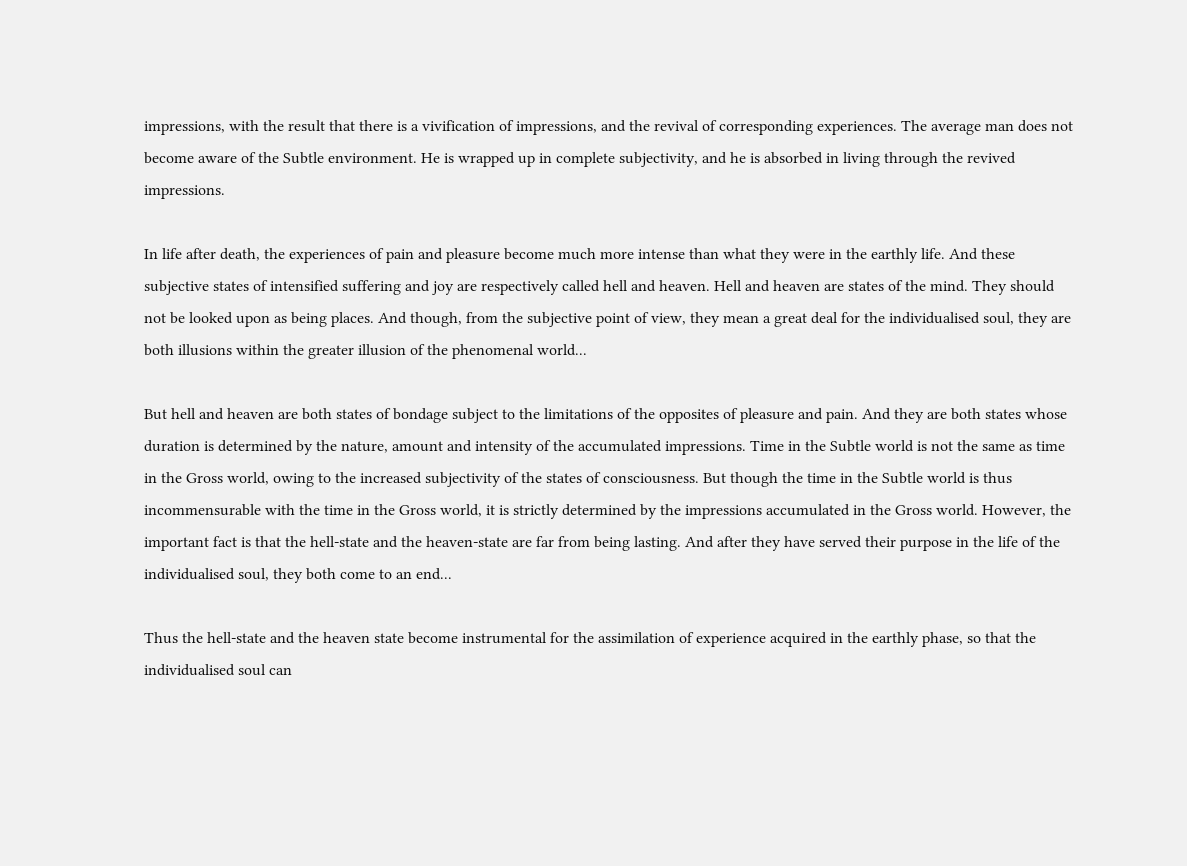impressions, with the result that there is a vivification of impressions, and the revival of corresponding experiences. The average man does not become aware of the Subtle environment. He is wrapped up in complete subjectivity, and he is absorbed in living through the revived impressions.

In life after death, the experiences of pain and pleasure become much more intense than what they were in the earthly life. And these subjective states of intensified suffering and joy are respectively called hell and heaven. Hell and heaven are states of the mind. They should not be looked upon as being places. And though, from the subjective point of view, they mean a great deal for the individualised soul, they are both illusions within the greater illusion of the phenomenal world...

But hell and heaven are both states of bondage subject to the limitations of the opposites of pleasure and pain. And they are both states whose duration is determined by the nature, amount and intensity of the accumulated impressions. Time in the Subtle world is not the same as time in the Gross world, owing to the increased subjectivity of the states of consciousness. But though the time in the Subtle world is thus incommensurable with the time in the Gross world, it is strictly determined by the impressions accumulated in the Gross world. However, the important fact is that the hell-state and the heaven-state are far from being lasting. And after they have served their purpose in the life of the individualised soul, they both come to an end...

Thus the hell-state and the heaven state become instrumental for the assimilation of experience acquired in the earthly phase, so that the individualised soul can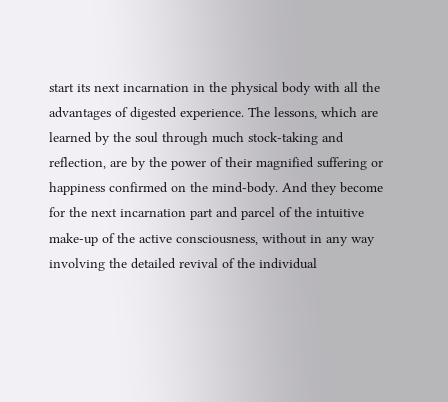start its next incarnation in the physical body with all the advantages of digested experience. The lessons, which are learned by the soul through much stock-taking and reflection, are by the power of their magnified suffering or happiness confirmed on the mind-body. And they become for the next incarnation part and parcel of the intuitive make-up of the active consciousness, without in any way involving the detailed revival of the individual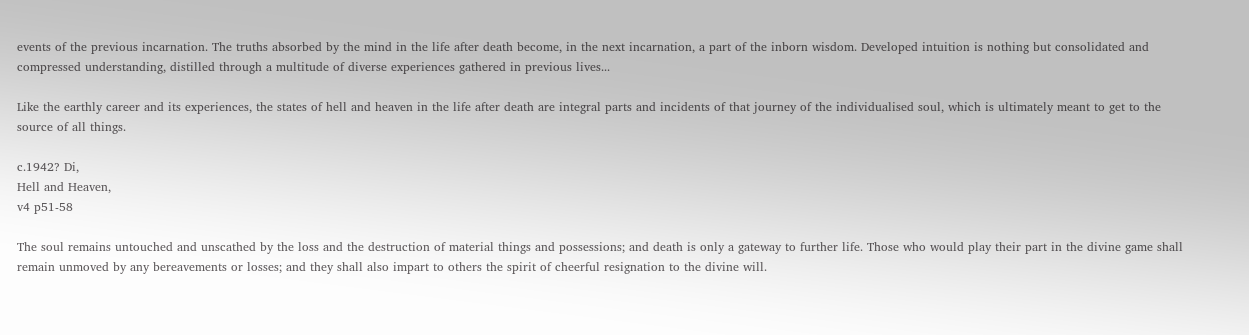events of the previous incarnation. The truths absorbed by the mind in the life after death become, in the next incarnation, a part of the inborn wisdom. Developed intuition is nothing but consolidated and compressed understanding, distilled through a multitude of diverse experiences gathered in previous lives...

Like the earthly career and its experiences, the states of hell and heaven in the life after death are integral parts and incidents of that journey of the individualised soul, which is ultimately meant to get to the source of all things.

c.1942? Di,
Hell and Heaven,
v4 p51-58

The soul remains untouched and unscathed by the loss and the destruction of material things and possessions; and death is only a gateway to further life. Those who would play their part in the divine game shall remain unmoved by any bereavements or losses; and they shall also impart to others the spirit of cheerful resignation to the divine will.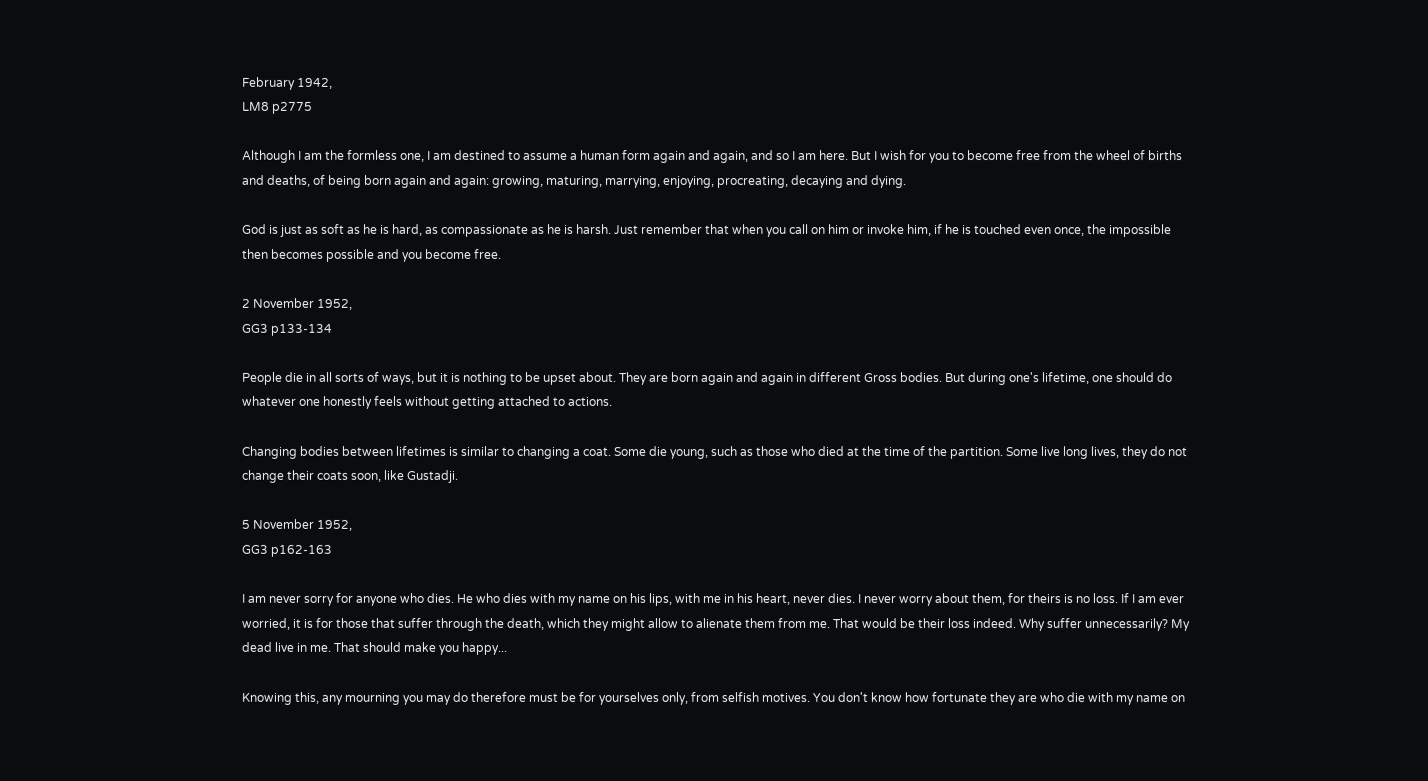February 1942,
LM8 p2775

Although I am the formless one, I am destined to assume a human form again and again, and so I am here. But I wish for you to become free from the wheel of births and deaths, of being born again and again: growing, maturing, marrying, enjoying, procreating, decaying and dying.

God is just as soft as he is hard, as compassionate as he is harsh. Just remember that when you call on him or invoke him, if he is touched even once, the impossible then becomes possible and you become free.

2 November 1952,
GG3 p133-134

People die in all sorts of ways, but it is nothing to be upset about. They are born again and again in different Gross bodies. But during one's lifetime, one should do whatever one honestly feels without getting attached to actions.

Changing bodies between lifetimes is similar to changing a coat. Some die young, such as those who died at the time of the partition. Some live long lives, they do not change their coats soon, like Gustadji.

5 November 1952,
GG3 p162-163

I am never sorry for anyone who dies. He who dies with my name on his lips, with me in his heart, never dies. I never worry about them, for theirs is no loss. If I am ever worried, it is for those that suffer through the death, which they might allow to alienate them from me. That would be their loss indeed. Why suffer unnecessarily? My dead live in me. That should make you happy...

Knowing this, any mourning you may do therefore must be for yourselves only, from selfish motives. You don't know how fortunate they are who die with my name on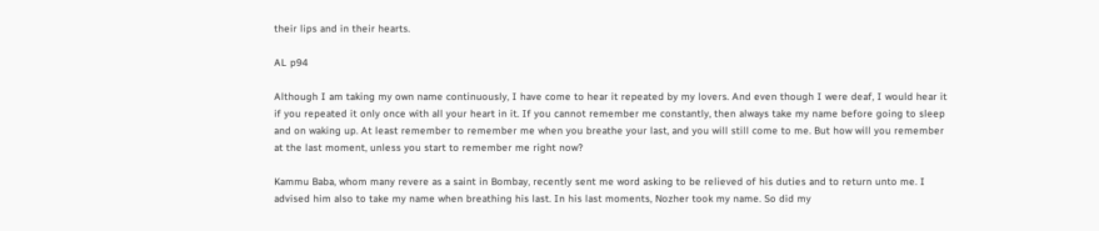their lips and in their hearts.

AL p94

Although I am taking my own name continuously, I have come to hear it repeated by my lovers. And even though I were deaf, I would hear it if you repeated it only once with all your heart in it. If you cannot remember me constantly, then always take my name before going to sleep and on waking up. At least remember to remember me when you breathe your last, and you will still come to me. But how will you remember at the last moment, unless you start to remember me right now?

Kammu Baba, whom many revere as a saint in Bombay, recently sent me word asking to be relieved of his duties and to return unto me. I advised him also to take my name when breathing his last. In his last moments, Nozher took my name. So did my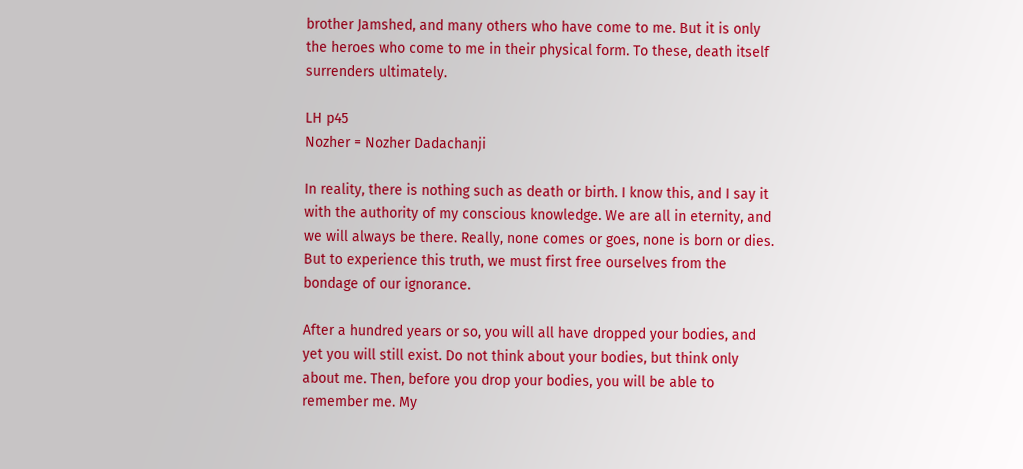brother Jamshed, and many others who have come to me. But it is only the heroes who come to me in their physical form. To these, death itself surrenders ultimately.

LH p45
Nozher = Nozher Dadachanji

In reality, there is nothing such as death or birth. I know this, and I say it with the authority of my conscious knowledge. We are all in eternity, and we will always be there. Really, none comes or goes, none is born or dies. But to experience this truth, we must first free ourselves from the bondage of our ignorance.

After a hundred years or so, you will all have dropped your bodies, and yet you will still exist. Do not think about your bodies, but think only about me. Then, before you drop your bodies, you will be able to remember me. My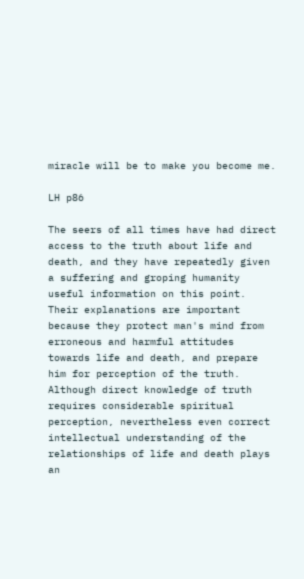miracle will be to make you become me.

LH p86

The seers of all times have had direct access to the truth about life and death, and they have repeatedly given a suffering and groping humanity useful information on this point. Their explanations are important because they protect man's mind from erroneous and harmful attitudes towards life and death, and prepare him for perception of the truth. Although direct knowledge of truth requires considerable spiritual perception, nevertheless even correct intellectual understanding of the relationships of life and death plays an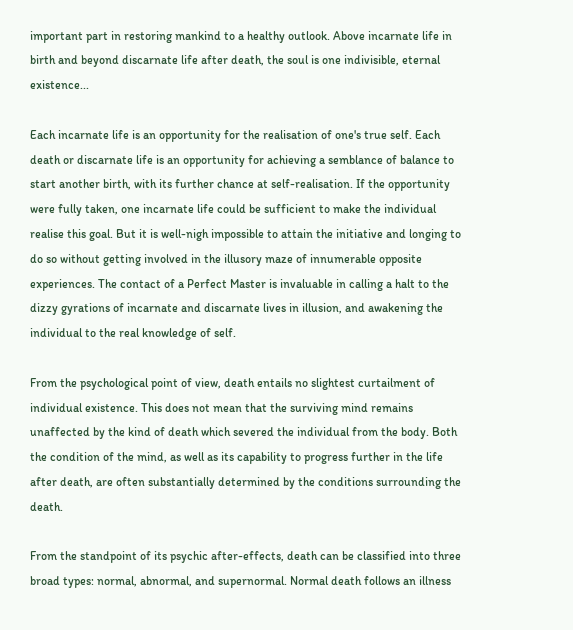important part in restoring mankind to a healthy outlook. Above incarnate life in birth and beyond discarnate life after death, the soul is one indivisible, eternal existence...

Each incarnate life is an opportunity for the realisation of one's true self. Each death or discarnate life is an opportunity for achieving a semblance of balance to start another birth, with its further chance at self-realisation. If the opportunity were fully taken, one incarnate life could be sufficient to make the individual realise this goal. But it is well-nigh impossible to attain the initiative and longing to do so without getting involved in the illusory maze of innumerable opposite experiences. The contact of a Perfect Master is invaluable in calling a halt to the dizzy gyrations of incarnate and discarnate lives in illusion, and awakening the individual to the real knowledge of self.

From the psychological point of view, death entails no slightest curtailment of individual existence. This does not mean that the surviving mind remains unaffected by the kind of death which severed the individual from the body. Both the condition of the mind, as well as its capability to progress further in the life after death, are often substantially determined by the conditions surrounding the death.

From the standpoint of its psychic after-effects, death can be classified into three broad types: normal, abnormal, and supernormal. Normal death follows an illness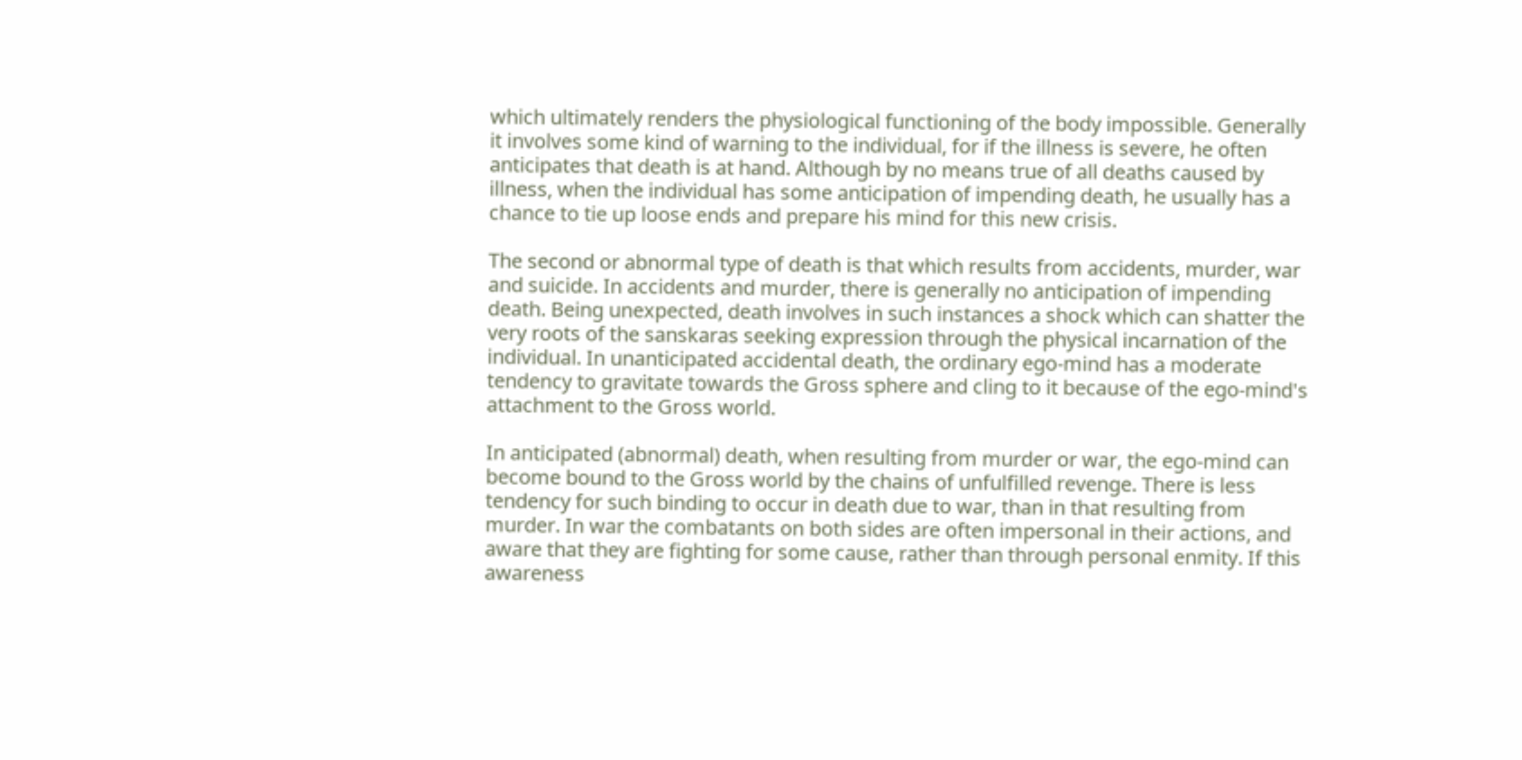which ultimately renders the physiological functioning of the body impossible. Generally it involves some kind of warning to the individual, for if the illness is severe, he often anticipates that death is at hand. Although by no means true of all deaths caused by illness, when the individual has some anticipation of impending death, he usually has a chance to tie up loose ends and prepare his mind for this new crisis.

The second or abnormal type of death is that which results from accidents, murder, war and suicide. In accidents and murder, there is generally no anticipation of impending death. Being unexpected, death involves in such instances a shock which can shatter the very roots of the sanskaras seeking expression through the physical incarnation of the individual. In unanticipated accidental death, the ordinary ego-mind has a moderate tendency to gravitate towards the Gross sphere and cling to it because of the ego-mind's attachment to the Gross world.

In anticipated (abnormal) death, when resulting from murder or war, the ego-mind can become bound to the Gross world by the chains of unfulfilled revenge. There is less tendency for such binding to occur in death due to war, than in that resulting from murder. In war the combatants on both sides are often impersonal in their actions, and aware that they are fighting for some cause, rather than through personal enmity. If this awareness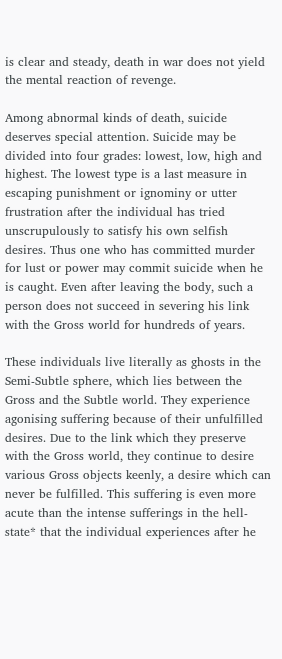is clear and steady, death in war does not yield the mental reaction of revenge.

Among abnormal kinds of death, suicide deserves special attention. Suicide may be divided into four grades: lowest, low, high and highest. The lowest type is a last measure in escaping punishment or ignominy or utter frustration after the individual has tried unscrupulously to satisfy his own selfish desires. Thus one who has committed murder for lust or power may commit suicide when he is caught. Even after leaving the body, such a person does not succeed in severing his link with the Gross world for hundreds of years.

These individuals live literally as ghosts in the Semi-Subtle sphere, which lies between the Gross and the Subtle world. They experience agonising suffering because of their unfulfilled desires. Due to the link which they preserve with the Gross world, they continue to desire various Gross objects keenly, a desire which can never be fulfilled. This suffering is even more acute than the intense sufferings in the hell-state* that the individual experiences after he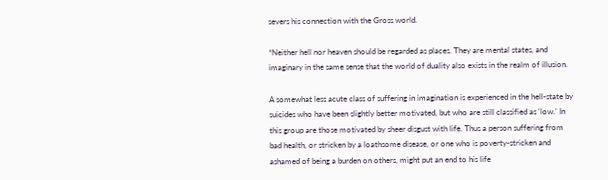severs his connection with the Gross world.

*Neither hell nor heaven should be regarded as places. They are mental states, and imaginary in the same sense that the world of duality also exists in the realm of illusion.

A somewhat less acute class of suffering in imagination is experienced in the hell-state by suicides who have been slightly better motivated, but who are still classified as 'low.' In this group are those motivated by sheer disgust with life. Thus a person suffering from bad health, or stricken by a loathsome disease, or one who is poverty-stricken and ashamed of being a burden on others, might put an end to his life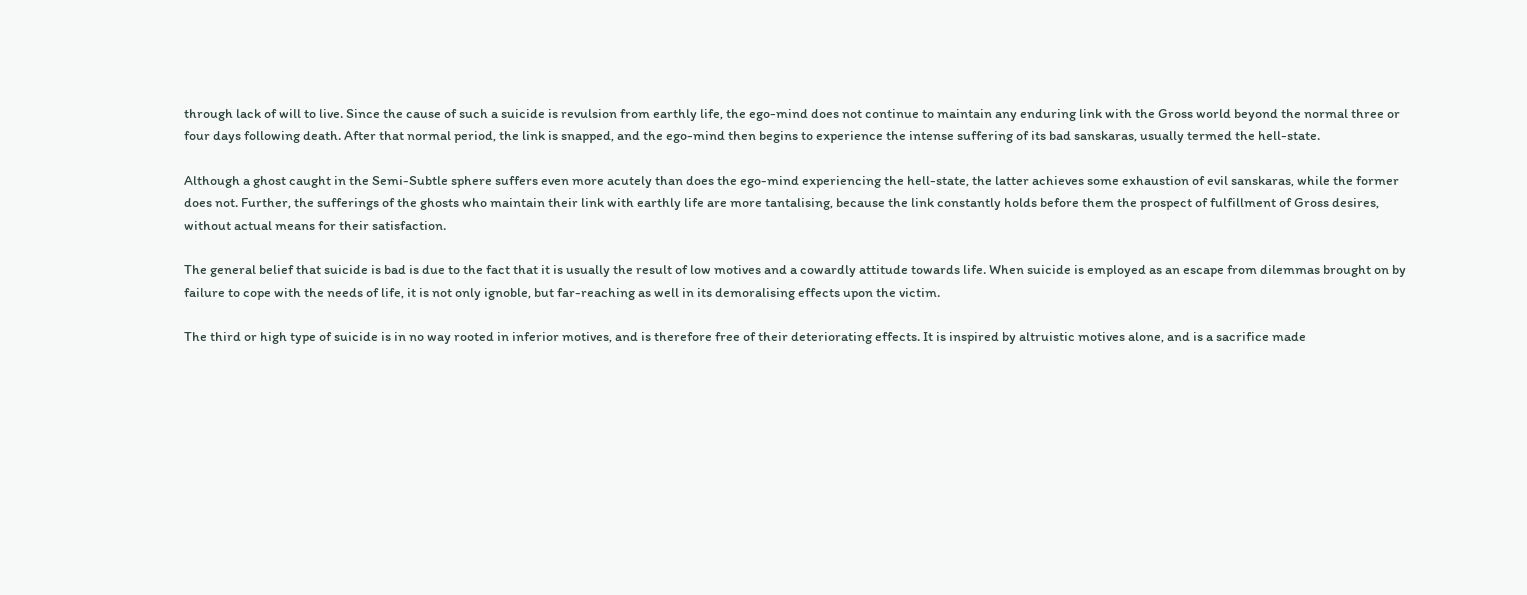through lack of will to live. Since the cause of such a suicide is revulsion from earthly life, the ego-mind does not continue to maintain any enduring link with the Gross world beyond the normal three or four days following death. After that normal period, the link is snapped, and the ego-mind then begins to experience the intense suffering of its bad sanskaras, usually termed the hell-state.

Although a ghost caught in the Semi-Subtle sphere suffers even more acutely than does the ego-mind experiencing the hell-state, the latter achieves some exhaustion of evil sanskaras, while the former does not. Further, the sufferings of the ghosts who maintain their link with earthly life are more tantalising, because the link constantly holds before them the prospect of fulfillment of Gross desires, without actual means for their satisfaction.

The general belief that suicide is bad is due to the fact that it is usually the result of low motives and a cowardly attitude towards life. When suicide is employed as an escape from dilemmas brought on by failure to cope with the needs of life, it is not only ignoble, but far-reaching as well in its demoralising effects upon the victim.

The third or high type of suicide is in no way rooted in inferior motives, and is therefore free of their deteriorating effects. It is inspired by altruistic motives alone, and is a sacrifice made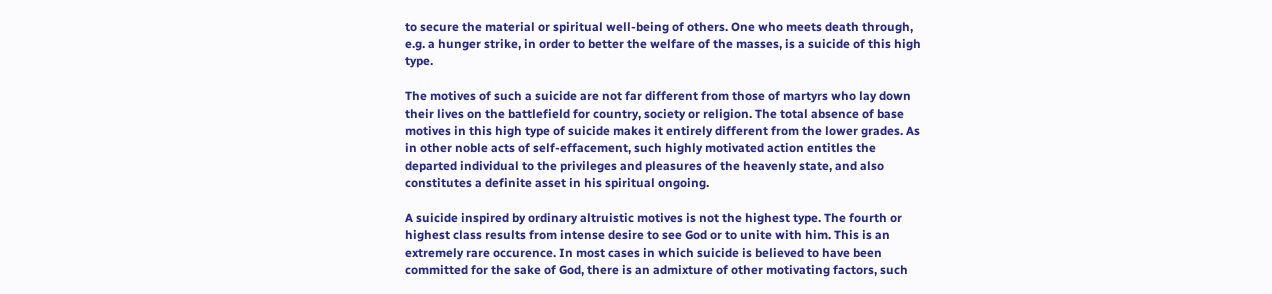to secure the material or spiritual well-being of others. One who meets death through, e.g. a hunger strike, in order to better the welfare of the masses, is a suicide of this high type.

The motives of such a suicide are not far different from those of martyrs who lay down their lives on the battlefield for country, society or religion. The total absence of base motives in this high type of suicide makes it entirely different from the lower grades. As in other noble acts of self-effacement, such highly motivated action entitles the departed individual to the privileges and pleasures of the heavenly state, and also constitutes a definite asset in his spiritual ongoing.

A suicide inspired by ordinary altruistic motives is not the highest type. The fourth or highest class results from intense desire to see God or to unite with him. This is an extremely rare occurence. In most cases in which suicide is believed to have been committed for the sake of God, there is an admixture of other motivating factors, such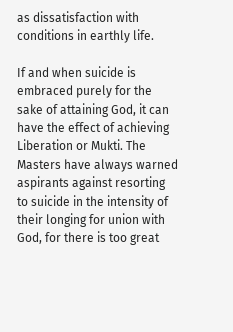as dissatisfaction with conditions in earthly life.

If and when suicide is embraced purely for the sake of attaining God, it can have the effect of achieving Liberation or Mukti. The Masters have always warned aspirants against resorting to suicide in the intensity of their longing for union with God, for there is too great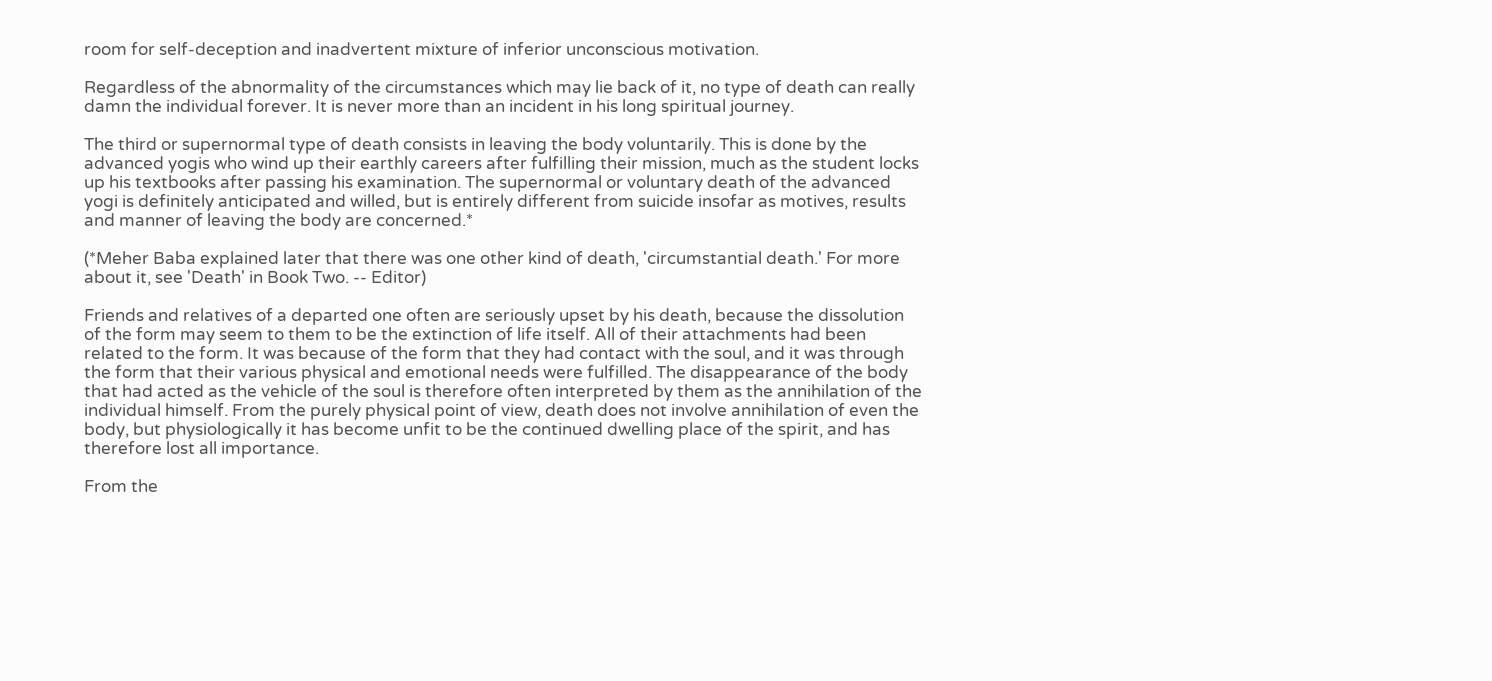room for self-deception and inadvertent mixture of inferior unconscious motivation.

Regardless of the abnormality of the circumstances which may lie back of it, no type of death can really damn the individual forever. It is never more than an incident in his long spiritual journey.

The third or supernormal type of death consists in leaving the body voluntarily. This is done by the advanced yogis who wind up their earthly careers after fulfilling their mission, much as the student locks up his textbooks after passing his examination. The supernormal or voluntary death of the advanced yogi is definitely anticipated and willed, but is entirely different from suicide insofar as motives, results and manner of leaving the body are concerned.*

(*Meher Baba explained later that there was one other kind of death, 'circumstantial death.' For more about it, see 'Death' in Book Two. -- Editor)

Friends and relatives of a departed one often are seriously upset by his death, because the dissolution of the form may seem to them to be the extinction of life itself. All of their attachments had been related to the form. It was because of the form that they had contact with the soul, and it was through the form that their various physical and emotional needs were fulfilled. The disappearance of the body that had acted as the vehicle of the soul is therefore often interpreted by them as the annihilation of the individual himself. From the purely physical point of view, death does not involve annihilation of even the body, but physiologically it has become unfit to be the continued dwelling place of the spirit, and has therefore lost all importance.

From the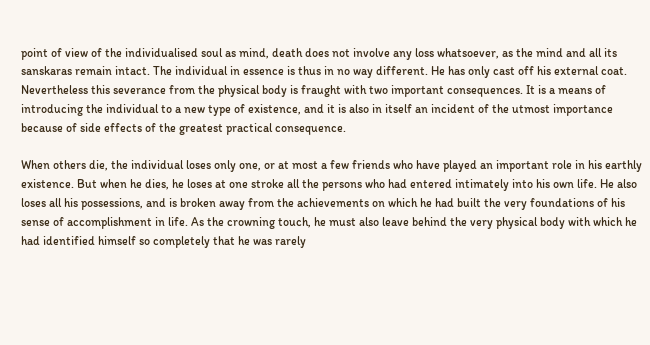point of view of the individualised soul as mind, death does not involve any loss whatsoever, as the mind and all its sanskaras remain intact. The individual in essence is thus in no way different. He has only cast off his external coat. Nevertheless this severance from the physical body is fraught with two important consequences. It is a means of introducing the individual to a new type of existence, and it is also in itself an incident of the utmost importance because of side effects of the greatest practical consequence.

When others die, the individual loses only one, or at most a few friends who have played an important role in his earthly existence. But when he dies, he loses at one stroke all the persons who had entered intimately into his own life. He also loses all his possessions, and is broken away from the achievements on which he had built the very foundations of his sense of accomplishment in life. As the crowning touch, he must also leave behind the very physical body with which he had identified himself so completely that he was rarely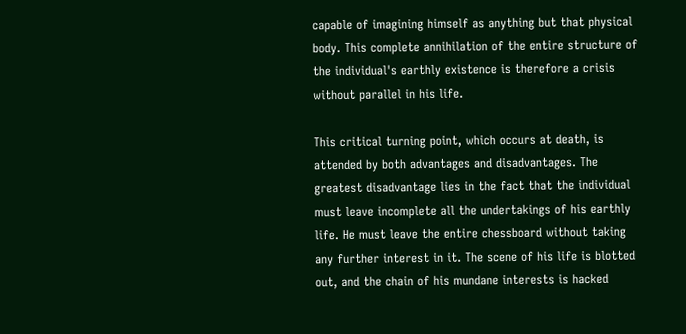capable of imagining himself as anything but that physical body. This complete annihilation of the entire structure of the individual's earthly existence is therefore a crisis without parallel in his life.

This critical turning point, which occurs at death, is attended by both advantages and disadvantages. The greatest disadvantage lies in the fact that the individual must leave incomplete all the undertakings of his earthly life. He must leave the entire chessboard without taking any further interest in it. The scene of his life is blotted out, and the chain of his mundane interests is hacked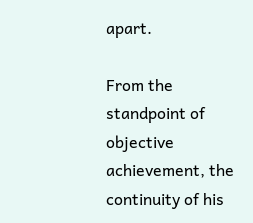apart.

From the standpoint of objective achievement, the continuity of his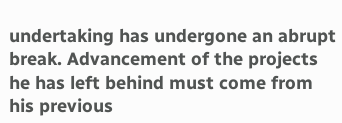undertaking has undergone an abrupt break. Advancement of the projects he has left behind must come from his previous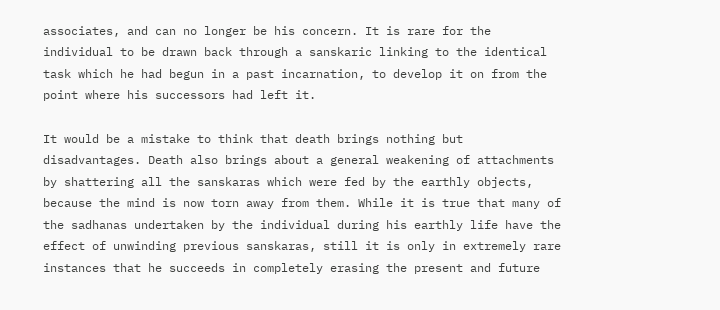associates, and can no longer be his concern. It is rare for the individual to be drawn back through a sanskaric linking to the identical task which he had begun in a past incarnation, to develop it on from the point where his successors had left it.

It would be a mistake to think that death brings nothing but disadvantages. Death also brings about a general weakening of attachments by shattering all the sanskaras which were fed by the earthly objects, because the mind is now torn away from them. While it is true that many of the sadhanas undertaken by the individual during his earthly life have the effect of unwinding previous sanskaras, still it is only in extremely rare instances that he succeeds in completely erasing the present and future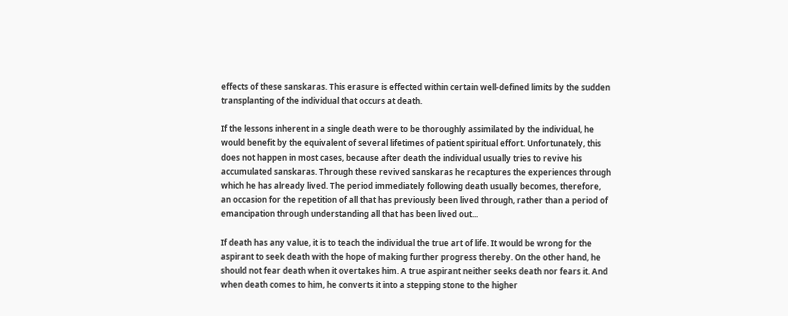effects of these sanskaras. This erasure is effected within certain well-defined limits by the sudden transplanting of the individual that occurs at death.

If the lessons inherent in a single death were to be thoroughly assimilated by the individual, he would benefit by the equivalent of several lifetimes of patient spiritual effort. Unfortunately, this does not happen in most cases, because after death the individual usually tries to revive his accumulated sanskaras. Through these revived sanskaras he recaptures the experiences through which he has already lived. The period immediately following death usually becomes, therefore, an occasion for the repetition of all that has previously been lived through, rather than a period of emancipation through understanding all that has been lived out...

If death has any value, it is to teach the individual the true art of life. It would be wrong for the aspirant to seek death with the hope of making further progress thereby. On the other hand, he should not fear death when it overtakes him. A true aspirant neither seeks death nor fears it. And when death comes to him, he converts it into a stepping stone to the higher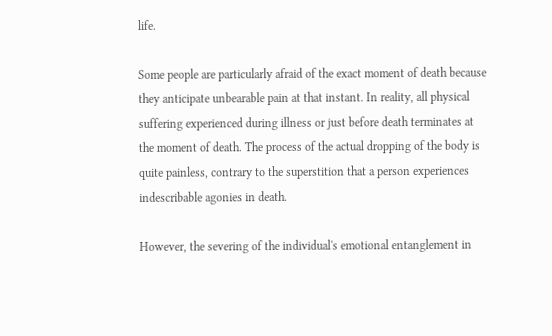life.

Some people are particularly afraid of the exact moment of death because they anticipate unbearable pain at that instant. In reality, all physical suffering experienced during illness or just before death terminates at the moment of death. The process of the actual dropping of the body is quite painless, contrary to the superstition that a person experiences indescribable agonies in death.

However, the severing of the individual's emotional entanglement in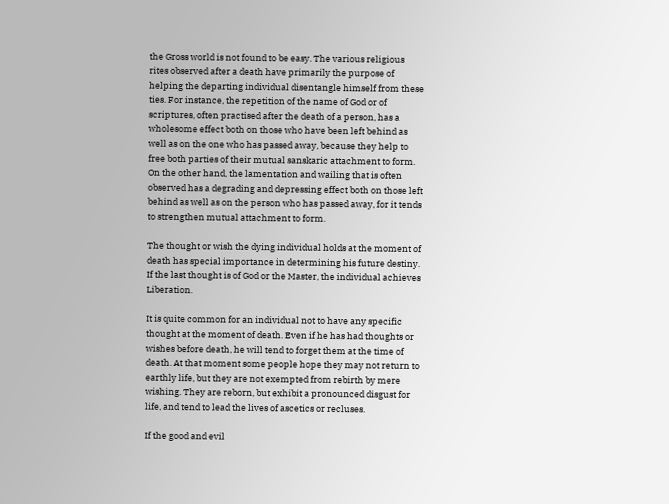the Gross world is not found to be easy. The various religious rites observed after a death have primarily the purpose of helping the departing individual disentangle himself from these ties. For instance, the repetition of the name of God or of scriptures, often practised after the death of a person, has a wholesome effect both on those who have been left behind as well as on the one who has passed away, because they help to free both parties of their mutual sanskaric attachment to form. On the other hand, the lamentation and wailing that is often observed has a degrading and depressing effect both on those left behind as well as on the person who has passed away, for it tends to strengthen mutual attachment to form.

The thought or wish the dying individual holds at the moment of death has special importance in determining his future destiny. If the last thought is of God or the Master, the individual achieves Liberation.

It is quite common for an individual not to have any specific thought at the moment of death. Even if he has had thoughts or wishes before death, he will tend to forget them at the time of death. At that moment some people hope they may not return to earthly life, but they are not exempted from rebirth by mere wishing. They are reborn, but exhibit a pronounced disgust for life, and tend to lead the lives of ascetics or recluses.

If the good and evil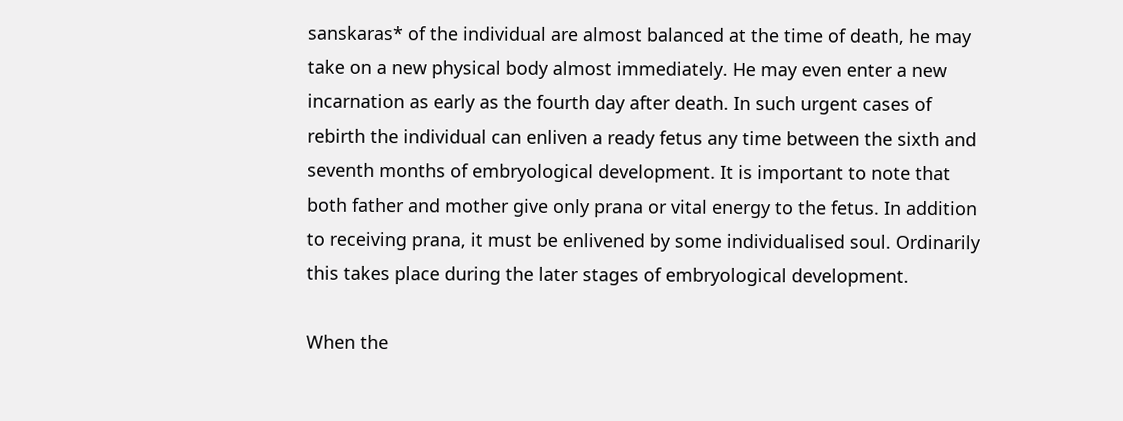sanskaras* of the individual are almost balanced at the time of death, he may take on a new physical body almost immediately. He may even enter a new incarnation as early as the fourth day after death. In such urgent cases of rebirth the individual can enliven a ready fetus any time between the sixth and seventh months of embryological development. It is important to note that both father and mother give only prana or vital energy to the fetus. In addition to receiving prana, it must be enlivened by some individualised soul. Ordinarily this takes place during the later stages of embryological development.

When the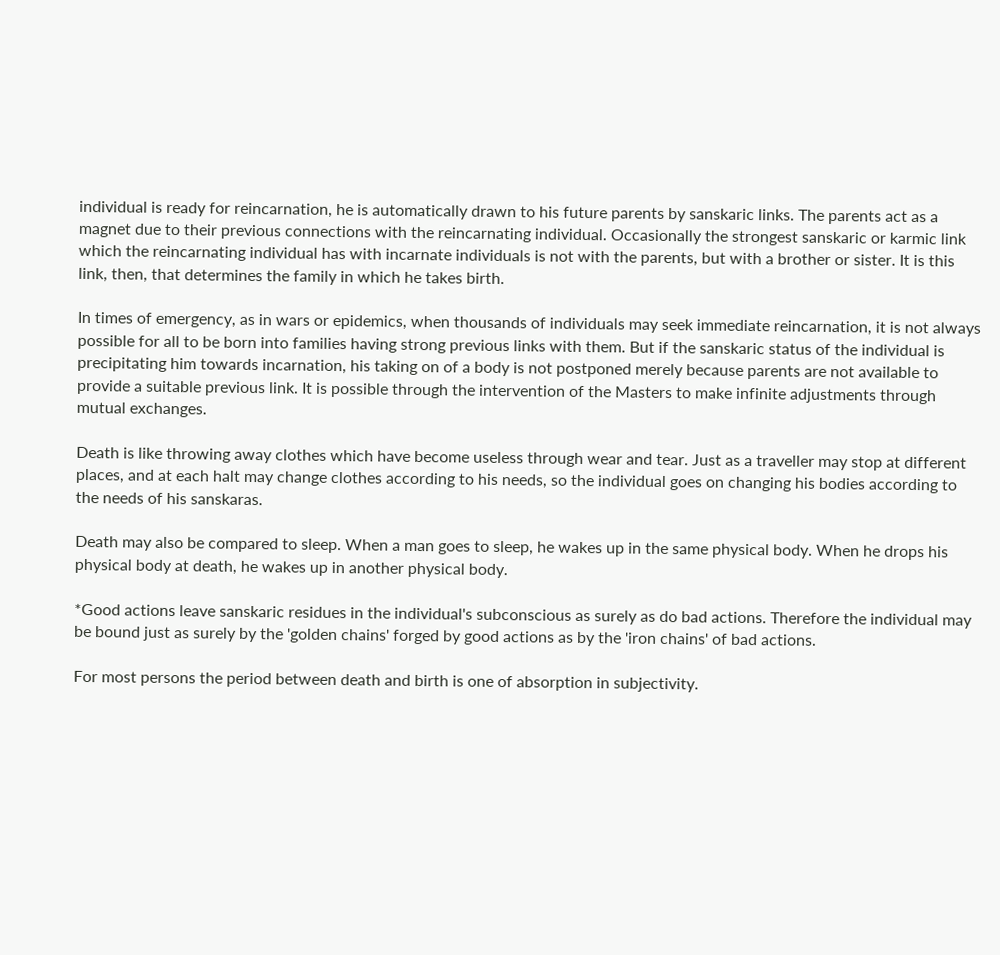individual is ready for reincarnation, he is automatically drawn to his future parents by sanskaric links. The parents act as a magnet due to their previous connections with the reincarnating individual. Occasionally the strongest sanskaric or karmic link which the reincarnating individual has with incarnate individuals is not with the parents, but with a brother or sister. It is this link, then, that determines the family in which he takes birth.

In times of emergency, as in wars or epidemics, when thousands of individuals may seek immediate reincarnation, it is not always possible for all to be born into families having strong previous links with them. But if the sanskaric status of the individual is precipitating him towards incarnation, his taking on of a body is not postponed merely because parents are not available to provide a suitable previous link. It is possible through the intervention of the Masters to make infinite adjustments through mutual exchanges.

Death is like throwing away clothes which have become useless through wear and tear. Just as a traveller may stop at different places, and at each halt may change clothes according to his needs, so the individual goes on changing his bodies according to the needs of his sanskaras.

Death may also be compared to sleep. When a man goes to sleep, he wakes up in the same physical body. When he drops his physical body at death, he wakes up in another physical body.

*Good actions leave sanskaric residues in the individual's subconscious as surely as do bad actions. Therefore the individual may be bound just as surely by the 'golden chains' forged by good actions as by the 'iron chains' of bad actions.

For most persons the period between death and birth is one of absorption in subjectivity.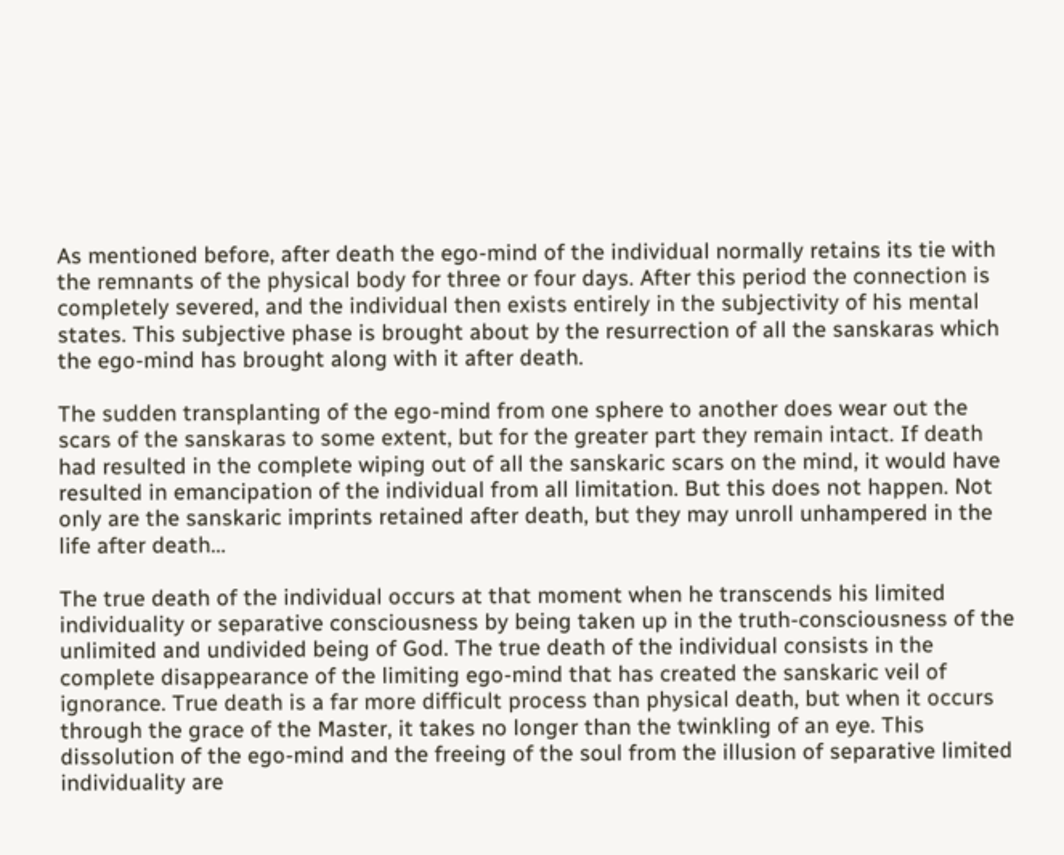As mentioned before, after death the ego-mind of the individual normally retains its tie with the remnants of the physical body for three or four days. After this period the connection is completely severed, and the individual then exists entirely in the subjectivity of his mental states. This subjective phase is brought about by the resurrection of all the sanskaras which the ego-mind has brought along with it after death.

The sudden transplanting of the ego-mind from one sphere to another does wear out the scars of the sanskaras to some extent, but for the greater part they remain intact. If death had resulted in the complete wiping out of all the sanskaric scars on the mind, it would have resulted in emancipation of the individual from all limitation. But this does not happen. Not only are the sanskaric imprints retained after death, but they may unroll unhampered in the life after death...

The true death of the individual occurs at that moment when he transcends his limited individuality or separative consciousness by being taken up in the truth-consciousness of the unlimited and undivided being of God. The true death of the individual consists in the complete disappearance of the limiting ego-mind that has created the sanskaric veil of ignorance. True death is a far more difficult process than physical death, but when it occurs through the grace of the Master, it takes no longer than the twinkling of an eye. This dissolution of the ego-mind and the freeing of the soul from the illusion of separative limited individuality are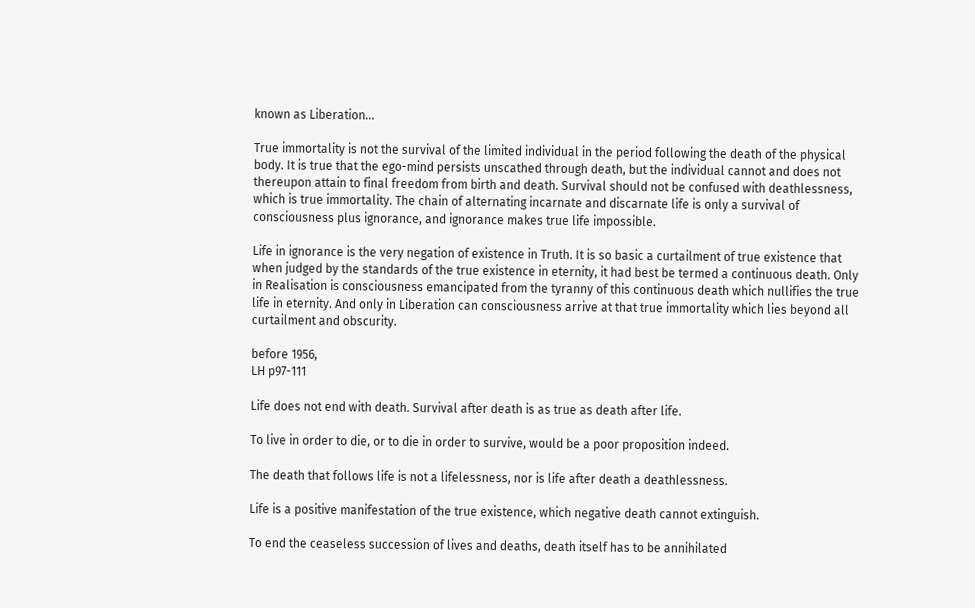known as Liberation...

True immortality is not the survival of the limited individual in the period following the death of the physical body. It is true that the ego-mind persists unscathed through death, but the individual cannot and does not thereupon attain to final freedom from birth and death. Survival should not be confused with deathlessness, which is true immortality. The chain of alternating incarnate and discarnate life is only a survival of consciousness plus ignorance, and ignorance makes true life impossible.

Life in ignorance is the very negation of existence in Truth. It is so basic a curtailment of true existence that when judged by the standards of the true existence in eternity, it had best be termed a continuous death. Only in Realisation is consciousness emancipated from the tyranny of this continuous death which nullifies the true life in eternity. And only in Liberation can consciousness arrive at that true immortality which lies beyond all curtailment and obscurity.

before 1956,
LH p97-111

Life does not end with death. Survival after death is as true as death after life.

To live in order to die, or to die in order to survive, would be a poor proposition indeed.

The death that follows life is not a lifelessness, nor is life after death a deathlessness.

Life is a positive manifestation of the true existence, which negative death cannot extinguish.

To end the ceaseless succession of lives and deaths, death itself has to be annihilated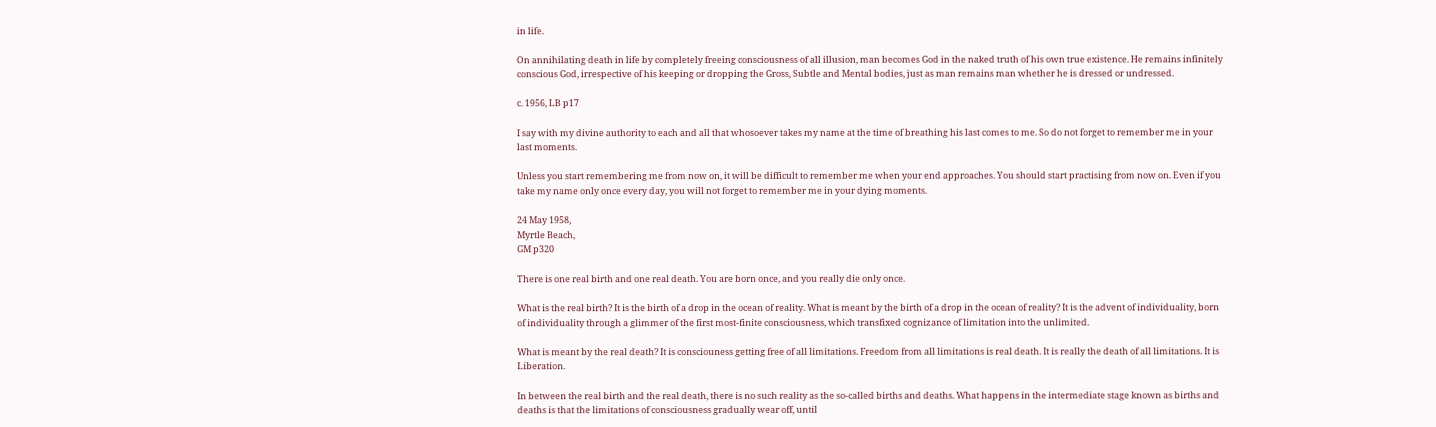in life.

On annihilating death in life by completely freeing consciousness of all illusion, man becomes God in the naked truth of his own true existence. He remains infinitely conscious God, irrespective of his keeping or dropping the Gross, Subtle and Mental bodies, just as man remains man whether he is dressed or undressed.

c. 1956, LB p17

I say with my divine authority to each and all that whosoever takes my name at the time of breathing his last comes to me. So do not forget to remember me in your last moments.

Unless you start remembering me from now on, it will be difficult to remember me when your end approaches. You should start practising from now on. Even if you take my name only once every day, you will not forget to remember me in your dying moments.

24 May 1958,
Myrtle Beach,
GM p320

There is one real birth and one real death. You are born once, and you really die only once.

What is the real birth? It is the birth of a drop in the ocean of reality. What is meant by the birth of a drop in the ocean of reality? It is the advent of individuality, born of individuality through a glimmer of the first most-finite consciousness, which transfixed cognizance of limitation into the unlimited.

What is meant by the real death? It is consciouness getting free of all limitations. Freedom from all limitations is real death. It is really the death of all limitations. It is Liberation.

In between the real birth and the real death, there is no such reality as the so-called births and deaths. What happens in the intermediate stage known as births and deaths is that the limitations of consciousness gradually wear off, until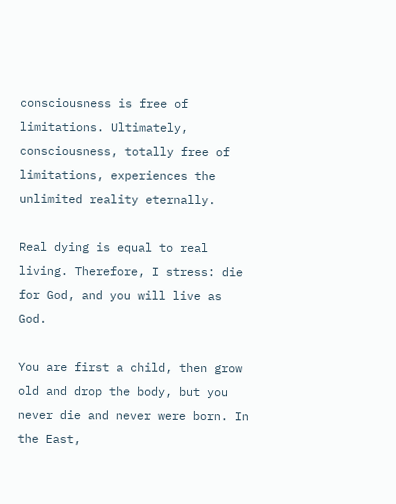consciousness is free of limitations. Ultimately, consciousness, totally free of limitations, experiences the unlimited reality eternally.

Real dying is equal to real living. Therefore, I stress: die for God, and you will live as God.

You are first a child, then grow old and drop the body, but you never die and never were born. In the East,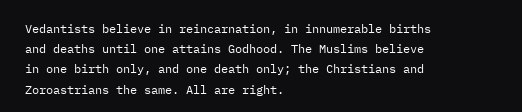Vedantists believe in reincarnation, in innumerable births and deaths until one attains Godhood. The Muslims believe in one birth only, and one death only; the Christians and Zoroastrians the same. All are right.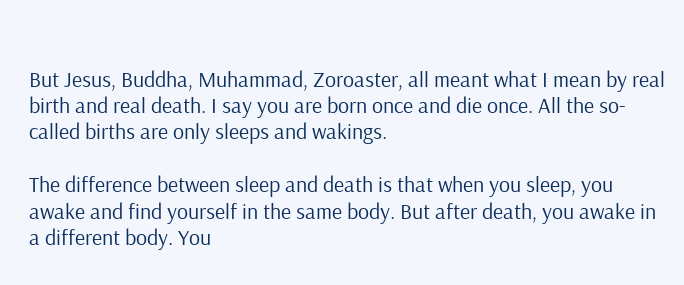But Jesus, Buddha, Muhammad, Zoroaster, all meant what I mean by real birth and real death. I say you are born once and die once. All the so-called births are only sleeps and wakings.

The difference between sleep and death is that when you sleep, you awake and find yourself in the same body. But after death, you awake in a different body. You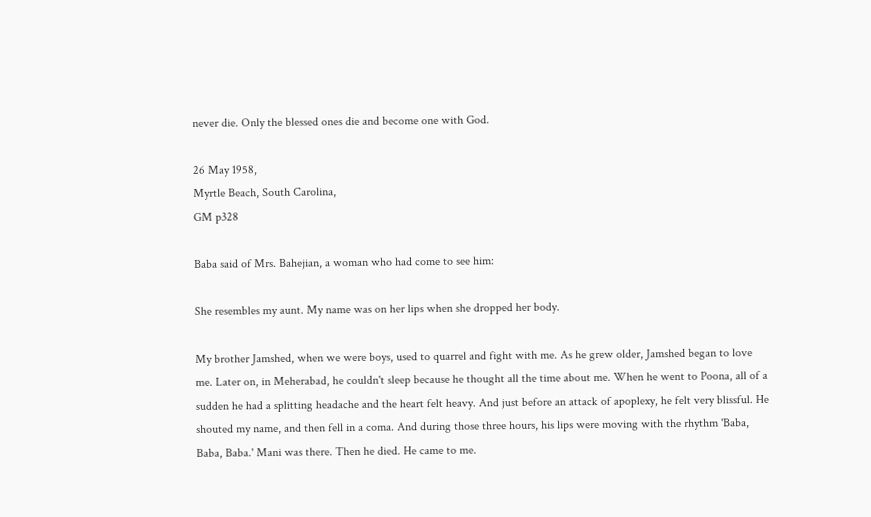never die. Only the blessed ones die and become one with God.

26 May 1958,
Myrtle Beach, South Carolina,
GM p328

Baba said of Mrs. Bahejian, a woman who had come to see him:

She resembles my aunt. My name was on her lips when she dropped her body.

My brother Jamshed, when we were boys, used to quarrel and fight with me. As he grew older, Jamshed began to love me. Later on, in Meherabad, he couldn't sleep because he thought all the time about me. When he went to Poona, all of a sudden he had a splitting headache and the heart felt heavy. And just before an attack of apoplexy, he felt very blissful. He shouted my name, and then fell in a coma. And during those three hours, his lips were moving with the rhythm 'Baba, Baba, Baba.' Mani was there. Then he died. He came to me.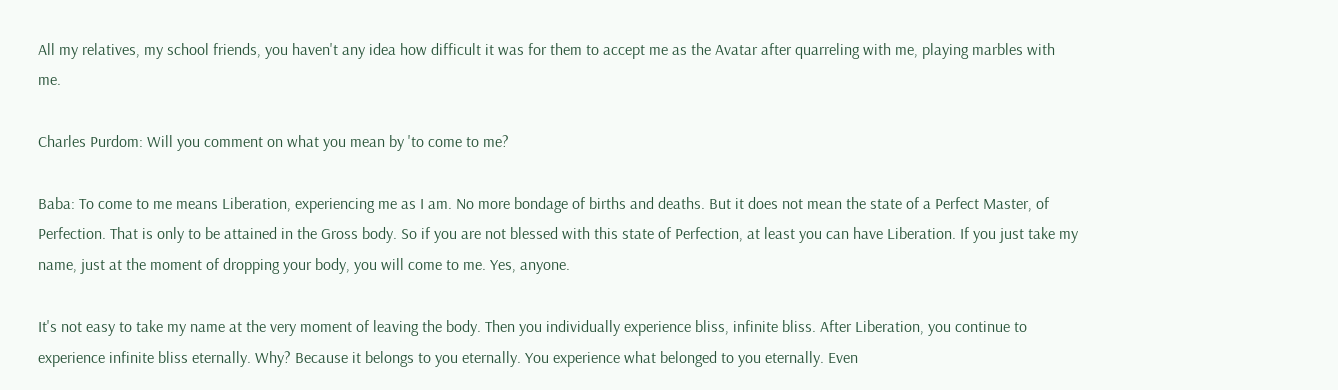All my relatives, my school friends, you haven't any idea how difficult it was for them to accept me as the Avatar after quarreling with me, playing marbles with me.

Charles Purdom: Will you comment on what you mean by 'to come to me?

Baba: To come to me means Liberation, experiencing me as I am. No more bondage of births and deaths. But it does not mean the state of a Perfect Master, of Perfection. That is only to be attained in the Gross body. So if you are not blessed with this state of Perfection, at least you can have Liberation. If you just take my name, just at the moment of dropping your body, you will come to me. Yes, anyone.

It's not easy to take my name at the very moment of leaving the body. Then you individually experience bliss, infinite bliss. After Liberation, you continue to experience infinite bliss eternally. Why? Because it belongs to you eternally. You experience what belonged to you eternally. Even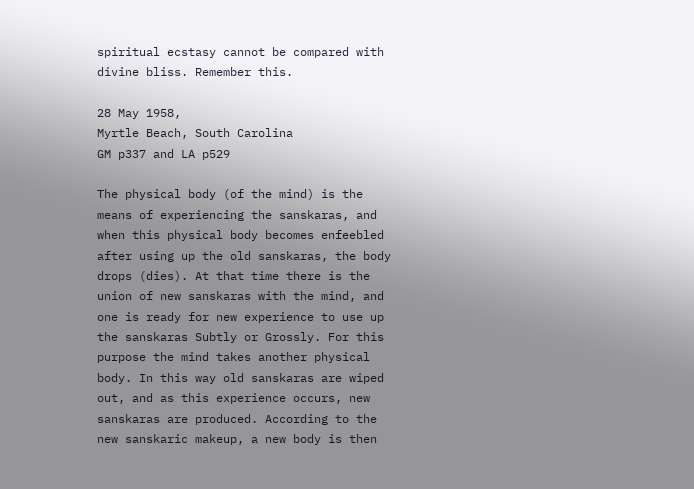spiritual ecstasy cannot be compared with divine bliss. Remember this.

28 May 1958,
Myrtle Beach, South Carolina
GM p337 and LA p529

The physical body (of the mind) is the means of experiencing the sanskaras, and when this physical body becomes enfeebled after using up the old sanskaras, the body drops (dies). At that time there is the union of new sanskaras with the mind, and one is ready for new experience to use up the sanskaras Subtly or Grossly. For this purpose the mind takes another physical body. In this way old sanskaras are wiped out, and as this experience occurs, new sanskaras are produced. According to the new sanskaric makeup, a new body is then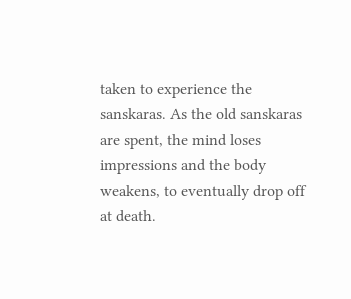taken to experience the sanskaras. As the old sanskaras are spent, the mind loses impressions and the body weakens, to eventually drop off at death.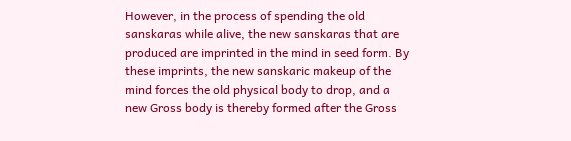However, in the process of spending the old sanskaras while alive, the new sanskaras that are produced are imprinted in the mind in seed form. By these imprints, the new sanskaric makeup of the mind forces the old physical body to drop, and a new Gross body is thereby formed after the Gross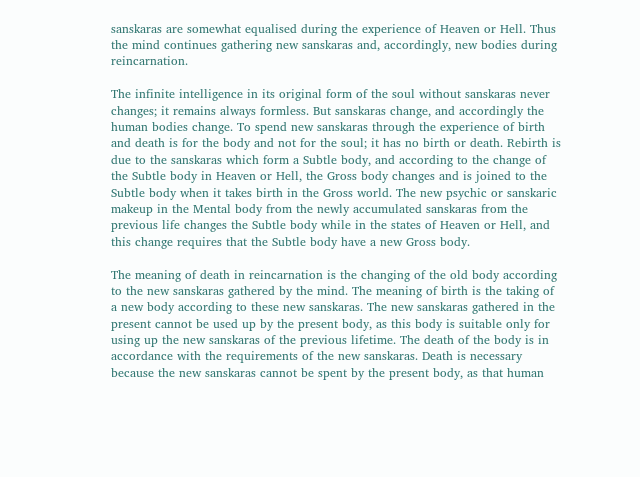sanskaras are somewhat equalised during the experience of Heaven or Hell. Thus the mind continues gathering new sanskaras and, accordingly, new bodies during reincarnation.

The infinite intelligence in its original form of the soul without sanskaras never changes; it remains always formless. But sanskaras change, and accordingly the human bodies change. To spend new sanskaras through the experience of birth and death is for the body and not for the soul; it has no birth or death. Rebirth is due to the sanskaras which form a Subtle body, and according to the change of the Subtle body in Heaven or Hell, the Gross body changes and is joined to the Subtle body when it takes birth in the Gross world. The new psychic or sanskaric makeup in the Mental body from the newly accumulated sanskaras from the previous life changes the Subtle body while in the states of Heaven or Hell, and this change requires that the Subtle body have a new Gross body.

The meaning of death in reincarnation is the changing of the old body according to the new sanskaras gathered by the mind. The meaning of birth is the taking of a new body according to these new sanskaras. The new sanskaras gathered in the present cannot be used up by the present body, as this body is suitable only for using up the new sanskaras of the previous lifetime. The death of the body is in accordance with the requirements of the new sanskaras. Death is necessary because the new sanskaras cannot be spent by the present body, as that human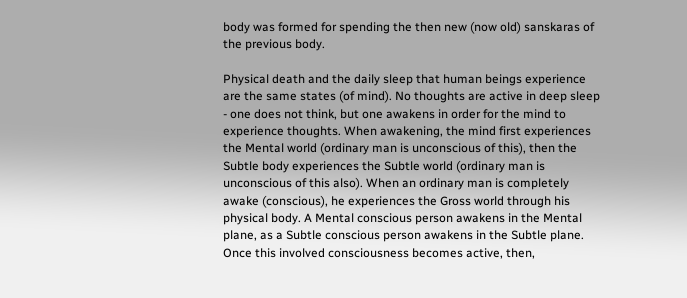body was formed for spending the then new (now old) sanskaras of the previous body.

Physical death and the daily sleep that human beings experience are the same states (of mind). No thoughts are active in deep sleep - one does not think, but one awakens in order for the mind to experience thoughts. When awakening, the mind first experiences the Mental world (ordinary man is unconscious of this), then the Subtle body experiences the Subtle world (ordinary man is unconscious of this also). When an ordinary man is completely awake (conscious), he experiences the Gross world through his physical body. A Mental conscious person awakens in the Mental plane, as a Subtle conscious person awakens in the Subtle plane. Once this involved consciousness becomes active, then,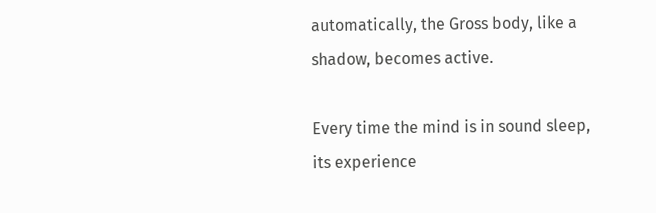automatically, the Gross body, like a shadow, becomes active.

Every time the mind is in sound sleep, its experience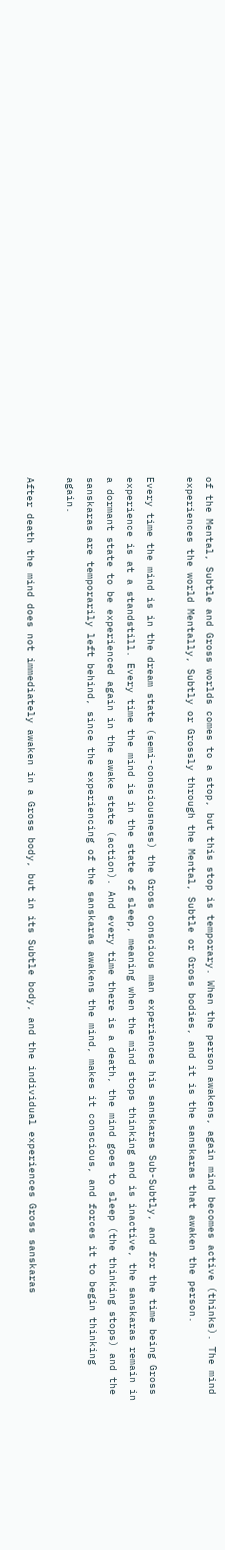of the Mental, Subtle and Gross worlds comes to a stop, but this stop is temporary. When the person awakens, again mind becomes active (thinks). The mind experiences the world Mentally, Subtly or Grossly through the Mental, Subtle or Gross bodies, and it is the sanskaras that awaken the person.

Every time the mind is in the dream state (semi-consciousness) the Gross conscious man experiences his sanskaras Sub-Subtly, and for the time being Gross experience is at a standstill. Every time the mind is in the state of sleep, meaning when the mind stops thinking and is inactive, the sanskaras remain in a dormant state to be experienced again in the awake state (action). And every time there is a death, the mind goes to sleep (the thinking stops) and the sanskaras are temporarily left behind, since the experiencing of the sanskaras awakens the mind, makes it conscious, and forces it to begin thinking again.

After death the mind does not immediately awaken in a Gross body, but in its Subtle body, and the individual experiences Gross sanskaras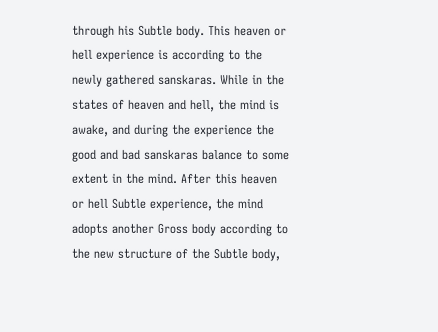through his Subtle body. This heaven or hell experience is according to the newly gathered sanskaras. While in the states of heaven and hell, the mind is awake, and during the experience the good and bad sanskaras balance to some extent in the mind. After this heaven or hell Subtle experience, the mind adopts another Gross body according to the new structure of the Subtle body,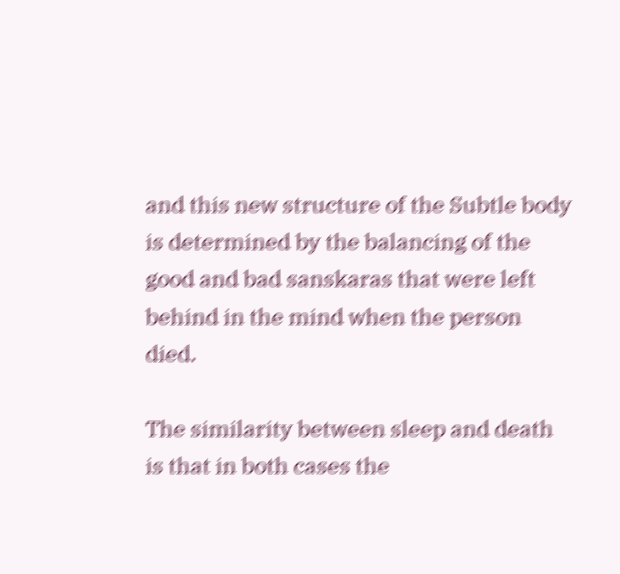and this new structure of the Subtle body is determined by the balancing of the good and bad sanskaras that were left behind in the mind when the person died.

The similarity between sleep and death is that in both cases the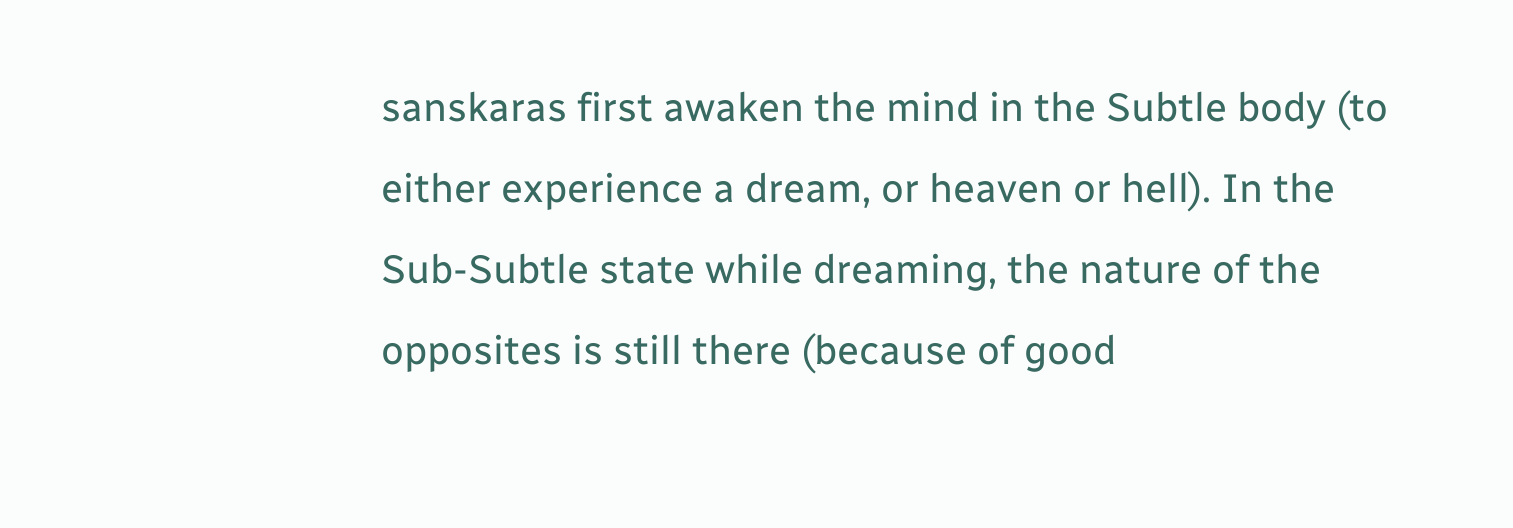sanskaras first awaken the mind in the Subtle body (to either experience a dream, or heaven or hell). In the Sub-Subtle state while dreaming, the nature of the opposites is still there (because of good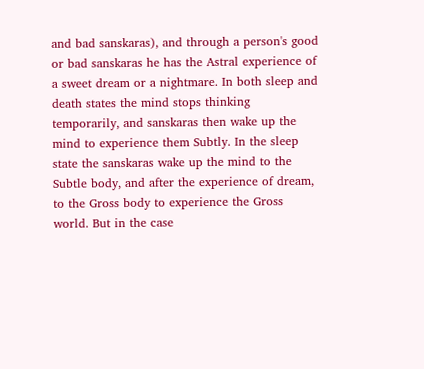and bad sanskaras), and through a person's good or bad sanskaras he has the Astral experience of a sweet dream or a nightmare. In both sleep and death states the mind stops thinking temporarily, and sanskaras then wake up the mind to experience them Subtly. In the sleep state the sanskaras wake up the mind to the Subtle body, and after the experience of dream, to the Gross body to experience the Gross world. But in the case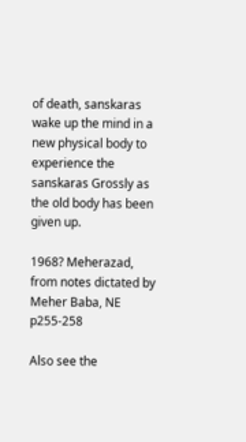of death, sanskaras wake up the mind in a new physical body to experience the sanskaras Grossly as the old body has been given up.

1968? Meherazad,
from notes dictated by Meher Baba, NE p255-258

Also see the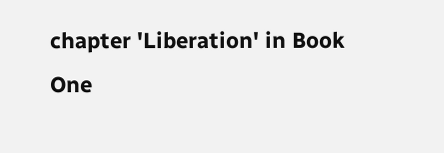chapter 'Liberation' in Book One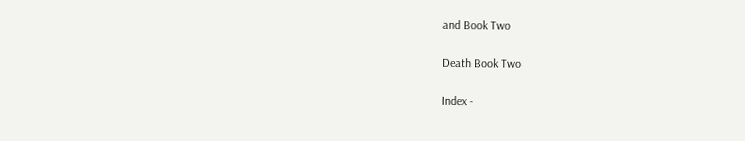and Book Two

Death Book Two

Index -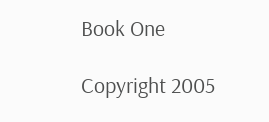Book One

Copyright 2005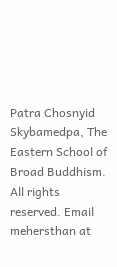Patra Chosnyid Skybamedpa, The Eastern School of Broad Buddhism.
All rights reserved. Email mehersthan at